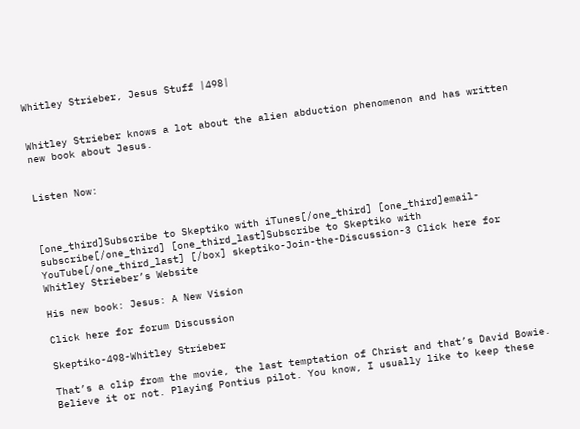Whitley Strieber, Jesus Stuff |498|


Whitley Strieber knows a lot about the alien abduction phenomenon and has written new book about Jesus.


Listen Now:



[one_third]Subscribe to Skeptiko with iTunes[/one_third] [one_third]email-subscribe[/one_third] [one_third_last]Subscribe to Skeptiko with YouTube[/one_third_last] [/box] skeptiko-Join-the-Discussion-3 Click here for Whitley Strieber’s Website

His new book: Jesus: A New Vision

Click here for forum Discussion

Skeptiko-498-Whitley Strieber

That’s a clip from the movie, the last temptation of Christ and that’s David Bowie. Believe it or not. Playing Pontius pilot. You know, I usually like to keep these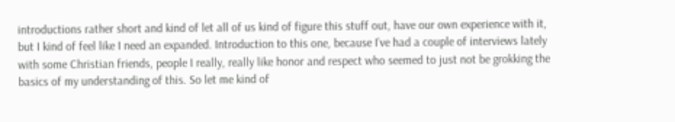introductions rather short and kind of let all of us kind of figure this stuff out, have our own experience with it, but I kind of feel like I need an expanded. Introduction to this one, because I’ve had a couple of interviews lately with some Christian friends, people I really, really like honor and respect who seemed to just not be grokking the basics of my understanding of this. So let me kind of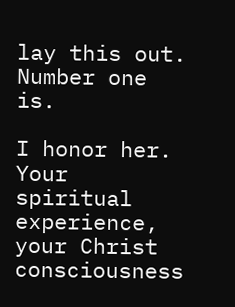lay this out. Number one is.

I honor her. Your spiritual experience, your Christ consciousness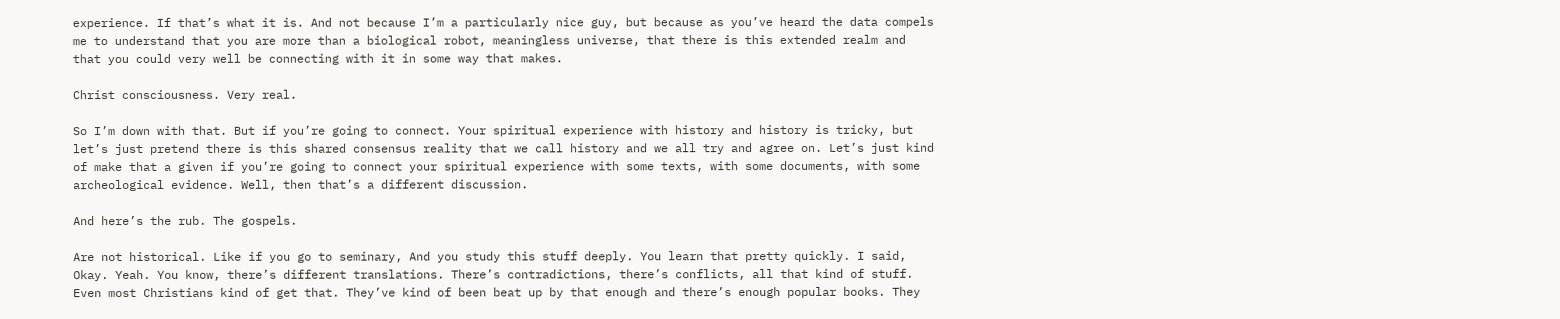experience. If that’s what it is. And not because I’m a particularly nice guy, but because as you’ve heard the data compels me to understand that you are more than a biological robot, meaningless universe, that there is this extended realm and that you could very well be connecting with it in some way that makes.

Christ consciousness. Very real.

So I’m down with that. But if you’re going to connect. Your spiritual experience with history and history is tricky, but let’s just pretend there is this shared consensus reality that we call history and we all try and agree on. Let’s just kind of make that a given if you’re going to connect your spiritual experience with some texts, with some documents, with some archeological evidence. Well, then that’s a different discussion.

And here’s the rub. The gospels.

Are not historical. Like if you go to seminary, And you study this stuff deeply. You learn that pretty quickly. I said, Okay. Yeah. You know, there’s different translations. There’s contradictions, there’s conflicts, all that kind of stuff. Even most Christians kind of get that. They’ve kind of been beat up by that enough and there’s enough popular books. They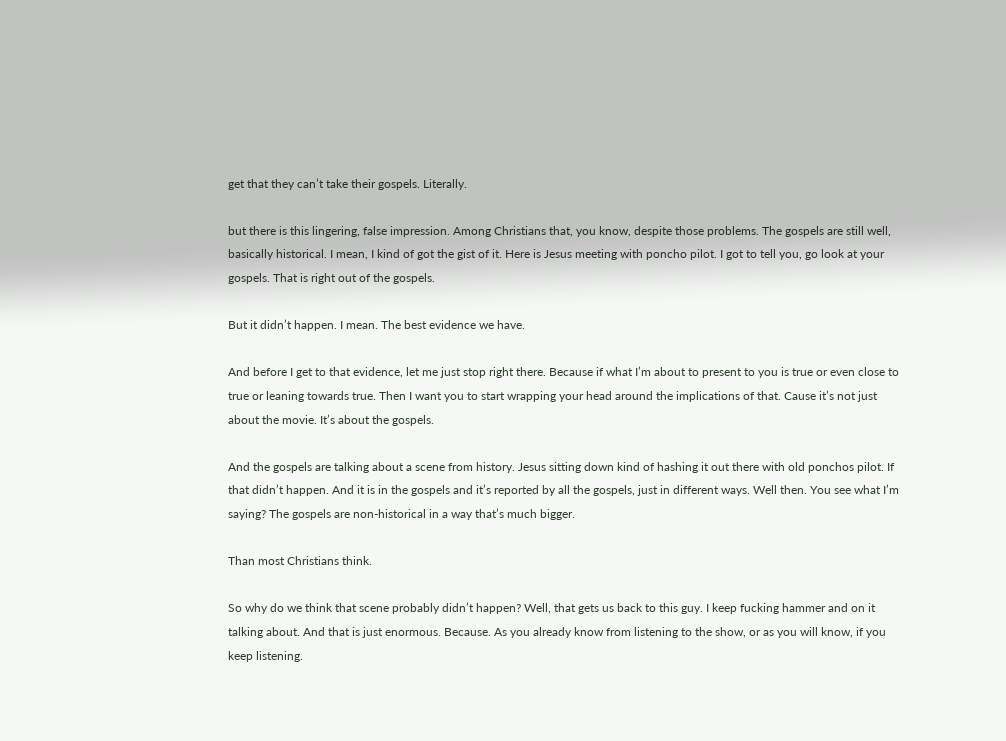get that they can’t take their gospels. Literally.

but there is this lingering, false impression. Among Christians that, you know, despite those problems. The gospels are still well, basically historical. I mean, I kind of got the gist of it. Here is Jesus meeting with poncho pilot. I got to tell you, go look at your gospels. That is right out of the gospels.

But it didn’t happen. I mean. The best evidence we have.

And before I get to that evidence, let me just stop right there. Because if what I’m about to present to you is true or even close to true or leaning towards true. Then I want you to start wrapping your head around the implications of that. Cause it’s not just about the movie. It’s about the gospels.

And the gospels are talking about a scene from history. Jesus sitting down kind of hashing it out there with old ponchos pilot. If that didn’t happen. And it is in the gospels and it’s reported by all the gospels, just in different ways. Well then. You see what I’m saying? The gospels are non-historical in a way that’s much bigger.

Than most Christians think.

So why do we think that scene probably didn’t happen? Well, that gets us back to this guy. I keep fucking hammer and on it talking about. And that is just enormous. Because. As you already know from listening to the show, or as you will know, if you keep listening.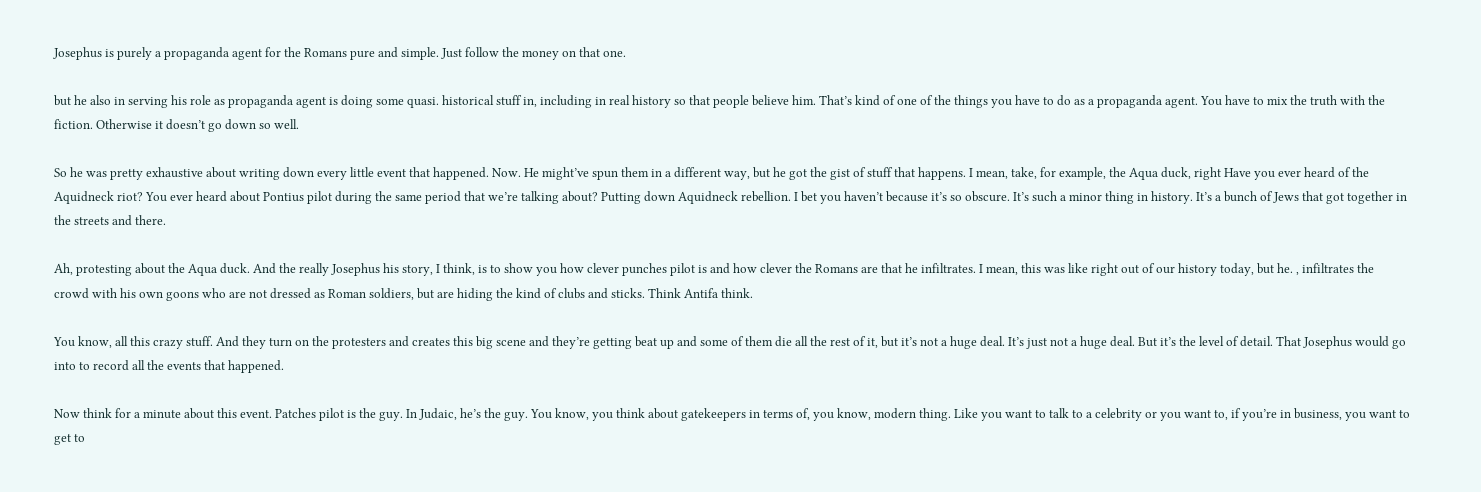Josephus is purely a propaganda agent for the Romans pure and simple. Just follow the money on that one.

but he also in serving his role as propaganda agent is doing some quasi. historical stuff in, including in real history so that people believe him. That’s kind of one of the things you have to do as a propaganda agent. You have to mix the truth with the fiction. Otherwise it doesn’t go down so well.

So he was pretty exhaustive about writing down every little event that happened. Now. He might’ve spun them in a different way, but he got the gist of stuff that happens. I mean, take, for example, the Aqua duck, right Have you ever heard of the Aquidneck riot? You ever heard about Pontius pilot during the same period that we’re talking about? Putting down Aquidneck rebellion. I bet you haven’t because it’s so obscure. It’s such a minor thing in history. It’s a bunch of Jews that got together in the streets and there.

Ah, protesting about the Aqua duck. And the really Josephus his story, I think, is to show you how clever punches pilot is and how clever the Romans are that he infiltrates. I mean, this was like right out of our history today, but he. , infiltrates the crowd with his own goons who are not dressed as Roman soldiers, but are hiding the kind of clubs and sticks. Think Antifa think.

You know, all this crazy stuff. And they turn on the protesters and creates this big scene and they’re getting beat up and some of them die all the rest of it, but it’s not a huge deal. It’s just not a huge deal. But it’s the level of detail. That Josephus would go into to record all the events that happened.

Now think for a minute about this event. Patches pilot is the guy. In Judaic, he’s the guy. You know, you think about gatekeepers in terms of, you know, modern thing. Like you want to talk to a celebrity or you want to, if you’re in business, you want to get to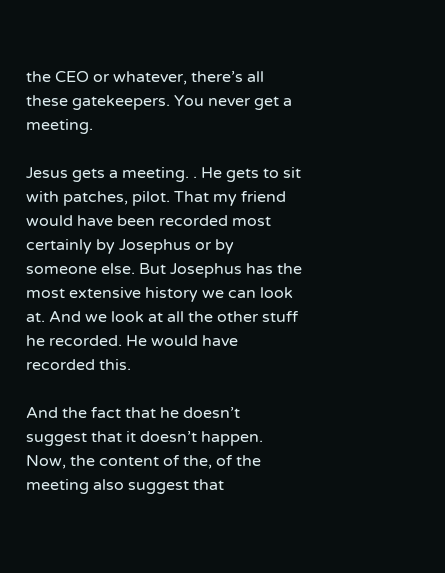the CEO or whatever, there’s all these gatekeepers. You never get a meeting.

Jesus gets a meeting. . He gets to sit with patches, pilot. That my friend would have been recorded most certainly by Josephus or by someone else. But Josephus has the most extensive history we can look at. And we look at all the other stuff he recorded. He would have recorded this.

And the fact that he doesn’t suggest that it doesn’t happen. Now, the content of the, of the meeting also suggest that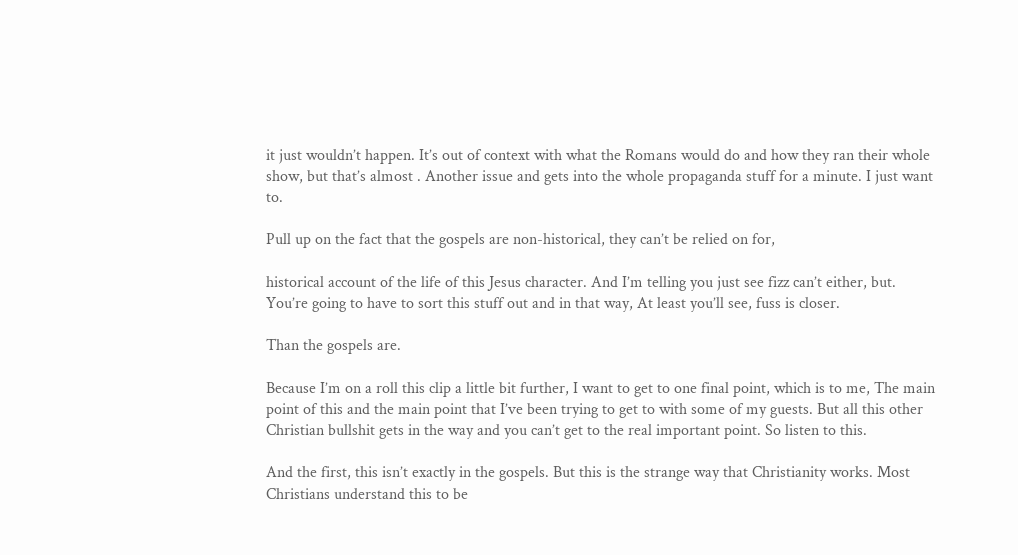it just wouldn’t happen. It’s out of context with what the Romans would do and how they ran their whole show, but that’s almost . Another issue and gets into the whole propaganda stuff for a minute. I just want to.

Pull up on the fact that the gospels are non-historical, they can’t be relied on for,

historical account of the life of this Jesus character. And I’m telling you just see fizz can’t either, but. You’re going to have to sort this stuff out and in that way, At least you’ll see, fuss is closer.

Than the gospels are.

Because I’m on a roll this clip a little bit further, I want to get to one final point, which is to me, The main point of this and the main point that I’ve been trying to get to with some of my guests. But all this other Christian bullshit gets in the way and you can’t get to the real important point. So listen to this.

And the first, this isn’t exactly in the gospels. But this is the strange way that Christianity works. Most Christians understand this to be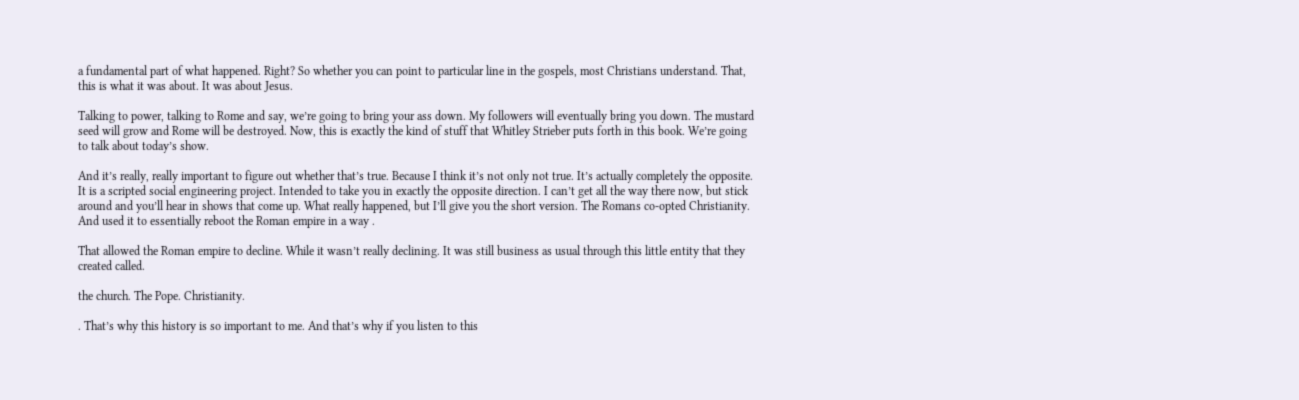a fundamental part of what happened. Right? So whether you can point to particular line in the gospels, most Christians understand. That, this is what it was about. It was about Jesus.

Talking to power, talking to Rome and say, we’re going to bring your ass down. My followers will eventually bring you down. The mustard seed will grow and Rome will be destroyed. Now, this is exactly the kind of stuff that Whitley Strieber puts forth in this book. We’re going to talk about today’s show.

And it’s really, really important to figure out whether that’s true. Because I think it’s not only not true. It’s actually completely the opposite. It is a scripted social engineering project. Intended to take you in exactly the opposite direction. I can’t get all the way there now, but stick around and you’ll hear in shows that come up. What really happened, but I’ll give you the short version. The Romans co-opted Christianity. And used it to essentially reboot the Roman empire in a way .

That allowed the Roman empire to decline. While it wasn’t really declining. It was still business as usual through this little entity that they created called.

the church. The Pope. Christianity.

. That’s why this history is so important to me. And that’s why if you listen to this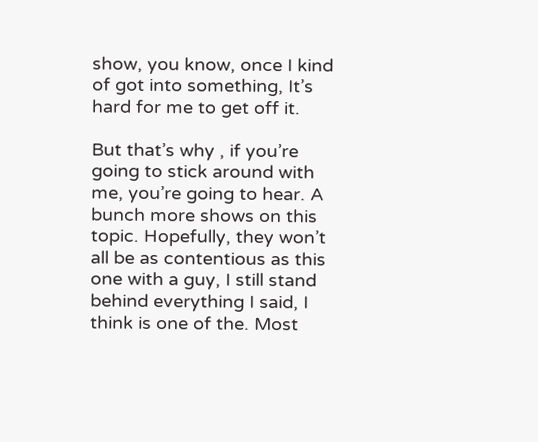show, you know, once I kind of got into something, It’s hard for me to get off it.

But that’s why , if you’re going to stick around with me, you’re going to hear. A bunch more shows on this topic. Hopefully, they won’t all be as contentious as this one with a guy, I still stand behind everything I said, I think is one of the. Most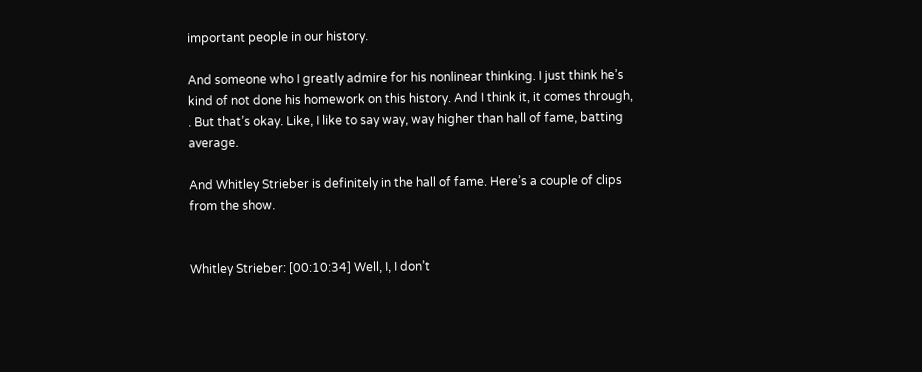important people in our history.

And someone who I greatly admire for his nonlinear thinking. I just think he’s kind of not done his homework on this history. And I think it, it comes through, . But that’s okay. Like, I like to say way, way higher than hall of fame, batting average.

And Whitley Strieber is definitely in the hall of fame. Here’s a couple of clips from the show.


Whitley Strieber: [00:10:34] Well, I, I don’t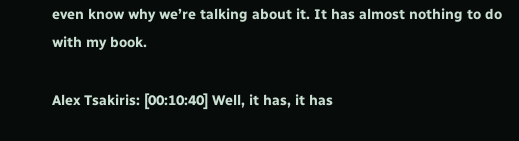even know why we’re talking about it. It has almost nothing to do with my book.

Alex Tsakiris: [00:10:40] Well, it has, it has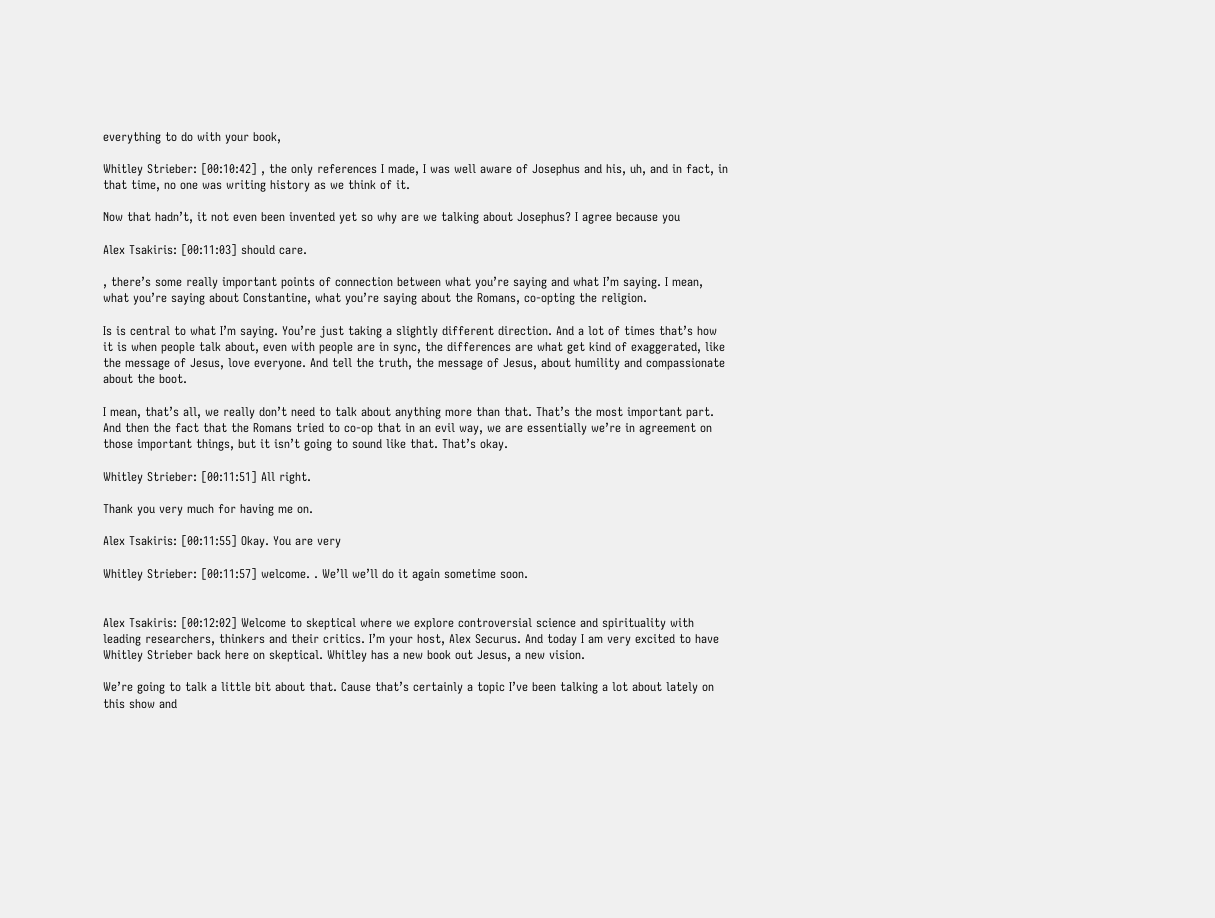everything to do with your book,

Whitley Strieber: [00:10:42] , the only references I made, I was well aware of Josephus and his, uh, and in fact, in that time, no one was writing history as we think of it.

Now that hadn’t, it not even been invented yet so why are we talking about Josephus? I agree because you

Alex Tsakiris: [00:11:03] should care.

, there’s some really important points of connection between what you’re saying and what I’m saying. I mean, what you’re saying about Constantine, what you’re saying about the Romans, co-opting the religion.

Is is central to what I’m saying. You’re just taking a slightly different direction. And a lot of times that’s how it is when people talk about, even with people are in sync, the differences are what get kind of exaggerated, like the message of Jesus, love everyone. And tell the truth, the message of Jesus, about humility and compassionate about the boot.

I mean, that’s all, we really don’t need to talk about anything more than that. That’s the most important part. And then the fact that the Romans tried to co-op that in an evil way, we are essentially we’re in agreement on those important things, but it isn’t going to sound like that. That’s okay.

Whitley Strieber: [00:11:51] All right.

Thank you very much for having me on.

Alex Tsakiris: [00:11:55] Okay. You are very

Whitley Strieber: [00:11:57] welcome. . We’ll we’ll do it again sometime soon.


Alex Tsakiris: [00:12:02] Welcome to skeptical where we explore controversial science and spirituality with leading researchers, thinkers and their critics. I’m your host, Alex Securus. And today I am very excited to have Whitley Strieber back here on skeptical. Whitley has a new book out Jesus, a new vision.

We’re going to talk a little bit about that. Cause that’s certainly a topic I’ve been talking a lot about lately on this show and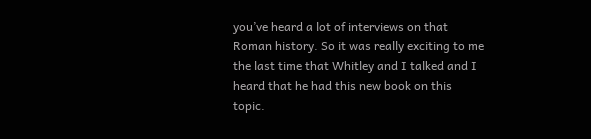you’ve heard a lot of interviews on that Roman history. So it was really exciting to me the last time that Whitley and I talked and I heard that he had this new book on this topic.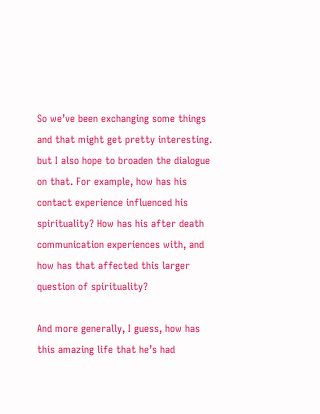So we’ve been exchanging some things and that might get pretty interesting. but I also hope to broaden the dialogue on that. For example, how has his contact experience influenced his spirituality? How has his after death communication experiences with, and how has that affected this larger question of spirituality?

And more generally, I guess, how has this amazing life that he’s had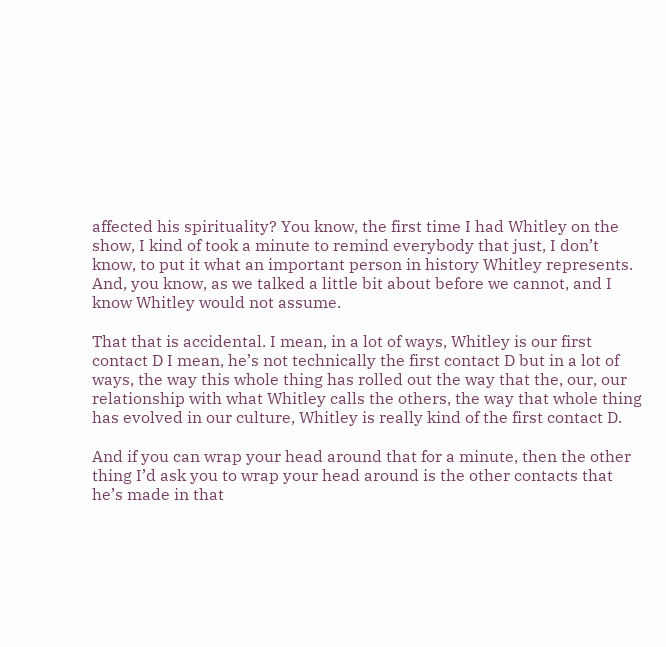affected his spirituality? You know, the first time I had Whitley on the show, I kind of took a minute to remind everybody that just, I don’t know, to put it what an important person in history Whitley represents. And, you know, as we talked a little bit about before we cannot, and I know Whitley would not assume.

That that is accidental. I mean, in a lot of ways, Whitley is our first contact D I mean, he’s not technically the first contact D but in a lot of ways, the way this whole thing has rolled out the way that the, our, our relationship with what Whitley calls the others, the way that whole thing has evolved in our culture, Whitley is really kind of the first contact D.

And if you can wrap your head around that for a minute, then the other thing I’d ask you to wrap your head around is the other contacts that he’s made in that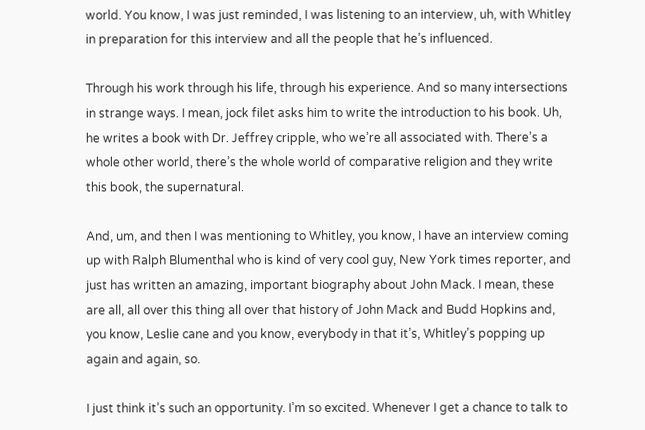world. You know, I was just reminded, I was listening to an interview, uh, with Whitley in preparation for this interview and all the people that he’s influenced.

Through his work through his life, through his experience. And so many intersections in strange ways. I mean, jock filet asks him to write the introduction to his book. Uh, he writes a book with Dr. Jeffrey cripple, who we’re all associated with. There’s a whole other world, there’s the whole world of comparative religion and they write this book, the supernatural.

And, um, and then I was mentioning to Whitley, you know, I have an interview coming up with Ralph Blumenthal who is kind of very cool guy, New York times reporter, and just has written an amazing, important biography about John Mack. I mean, these are all, all over this thing all over that history of John Mack and Budd Hopkins and, you know, Leslie cane and you know, everybody in that it’s, Whitley’s popping up again and again, so.

I just think it’s such an opportunity. I’m so excited. Whenever I get a chance to talk to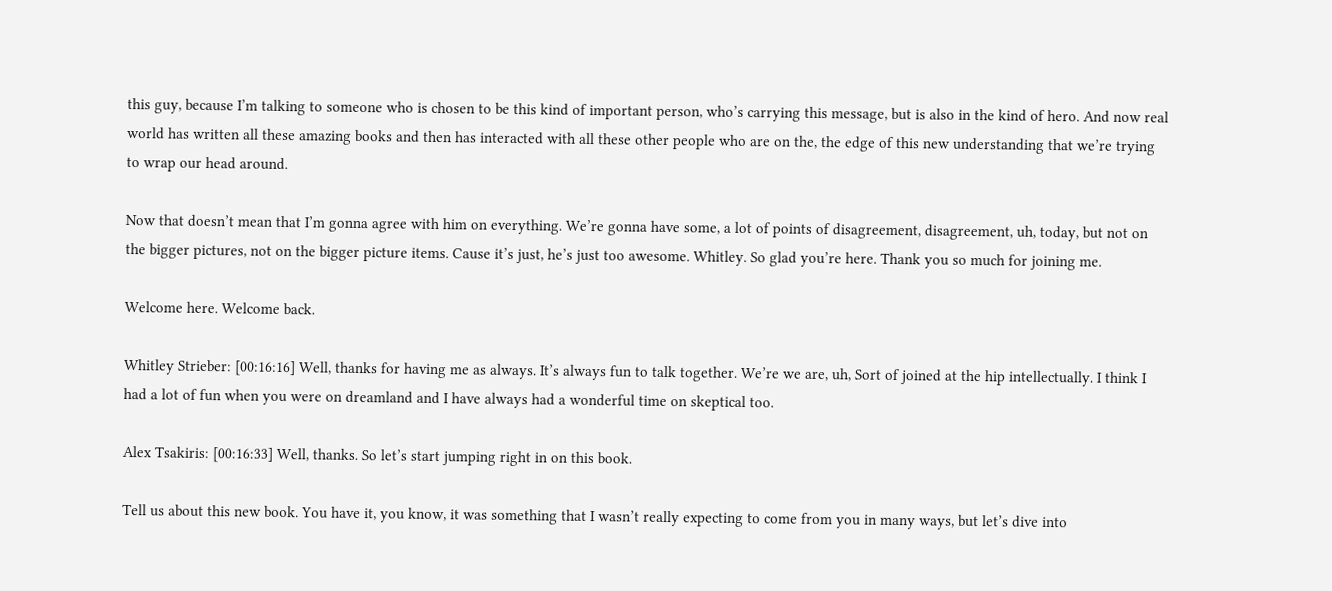this guy, because I’m talking to someone who is chosen to be this kind of important person, who’s carrying this message, but is also in the kind of hero. And now real world has written all these amazing books and then has interacted with all these other people who are on the, the edge of this new understanding that we’re trying to wrap our head around.

Now that doesn’t mean that I’m gonna agree with him on everything. We’re gonna have some, a lot of points of disagreement, disagreement, uh, today, but not on the bigger pictures, not on the bigger picture items. Cause it’s just, he’s just too awesome. Whitley. So glad you’re here. Thank you so much for joining me.

Welcome here. Welcome back.

Whitley Strieber: [00:16:16] Well, thanks for having me as always. It’s always fun to talk together. We’re we are, uh, Sort of joined at the hip intellectually. I think I had a lot of fun when you were on dreamland and I have always had a wonderful time on skeptical too.

Alex Tsakiris: [00:16:33] Well, thanks. So let’s start jumping right in on this book.

Tell us about this new book. You have it, you know, it was something that I wasn’t really expecting to come from you in many ways, but let’s dive into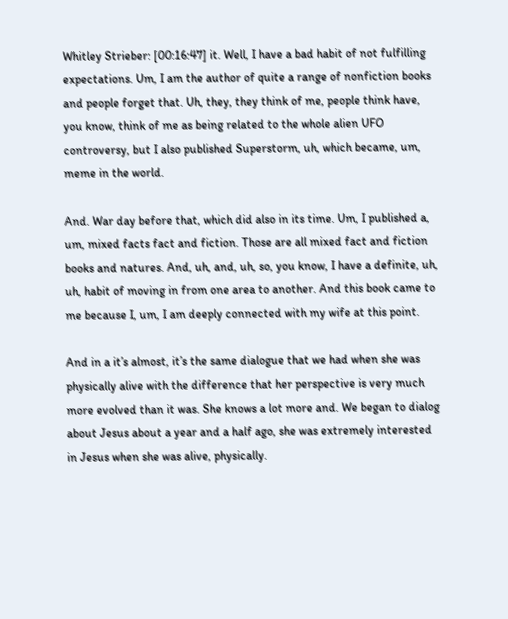Whitley Strieber: [00:16:47] it. Well, I have a bad habit of not fulfilling expectations. Um, I am the author of quite a range of nonfiction books and people forget that. Uh, they, they think of me, people think have, you know, think of me as being related to the whole alien UFO controversy, but I also published Superstorm, uh, which became, um, meme in the world.

And. War day before that, which did also in its time. Um, I published a, um, mixed facts fact and fiction. Those are all mixed fact and fiction books and natures. And, uh, and, uh, so, you know, I have a definite, uh, uh, habit of moving in from one area to another. And this book came to me because I, um, I am deeply connected with my wife at this point.

And in a it’s almost, it’s the same dialogue that we had when she was physically alive with the difference that her perspective is very much more evolved than it was. She knows a lot more and. We began to dialog about Jesus about a year and a half ago, she was extremely interested in Jesus when she was alive, physically.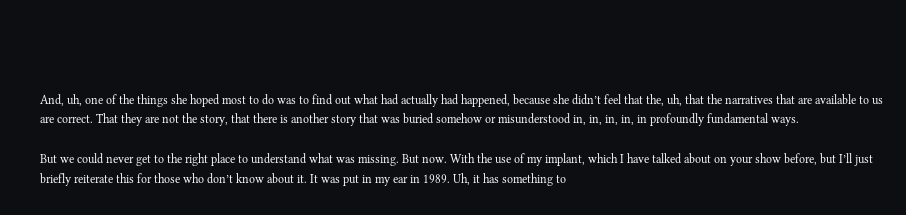And, uh, one of the things she hoped most to do was to find out what had actually had happened, because she didn’t feel that the, uh, that the narratives that are available to us are correct. That they are not the story, that there is another story that was buried somehow or misunderstood in, in, in, in, in profoundly fundamental ways.

But we could never get to the right place to understand what was missing. But now. With the use of my implant, which I have talked about on your show before, but I’ll just briefly reiterate this for those who don’t know about it. It was put in my ear in 1989. Uh, it has something to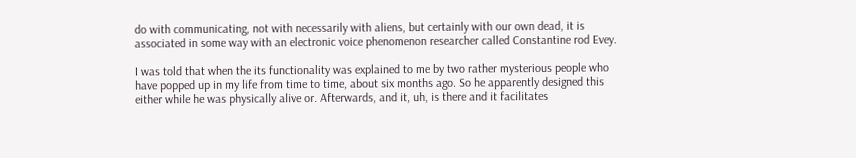do with communicating, not with necessarily with aliens, but certainly with our own dead, it is associated in some way with an electronic voice phenomenon researcher called Constantine rod Evey.

I was told that when the its functionality was explained to me by two rather mysterious people who have popped up in my life from time to time, about six months ago. So he apparently designed this either while he was physically alive or. Afterwards, and it, uh, is there and it facilitates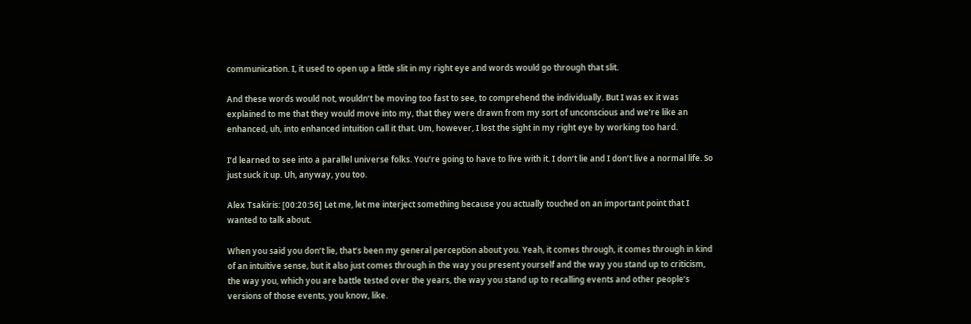communication. I, it used to open up a little slit in my right eye and words would go through that slit.

And these words would not, wouldn’t be moving too fast to see, to comprehend the individually. But I was ex it was explained to me that they would move into my, that they were drawn from my sort of unconscious and we’re like an enhanced, uh, into enhanced intuition call it that. Um, however, I lost the sight in my right eye by working too hard.

I’d learned to see into a parallel universe folks. You’re going to have to live with it. I don’t lie and I don’t live a normal life. So just suck it up. Uh, anyway, you too.

Alex Tsakiris: [00:20:56] Let me, let me interject something because you actually touched on an important point that I wanted to talk about.

When you said you don’t lie, that’s been my general perception about you. Yeah, it comes through, it comes through in kind of an intuitive sense, but it also just comes through in the way you present yourself and the way you stand up to criticism, the way you, which you are battle tested over the years, the way you stand up to recalling events and other people’s versions of those events, you know, like.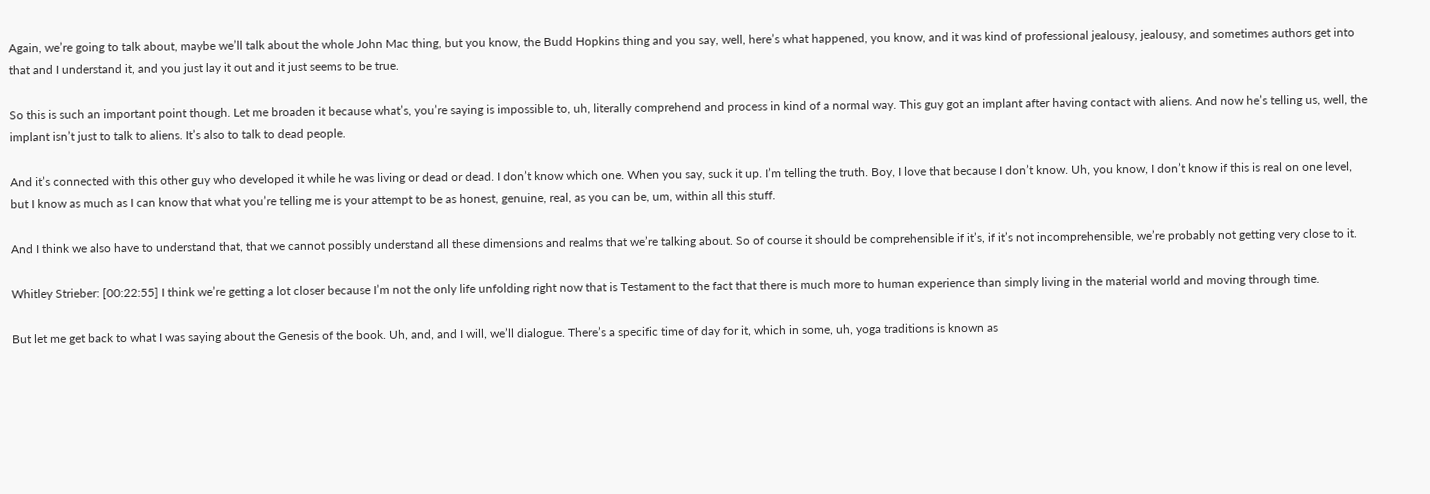Again, we’re going to talk about, maybe we’ll talk about the whole John Mac thing, but you know, the Budd Hopkins thing and you say, well, here’s what happened, you know, and it was kind of professional jealousy, jealousy, and sometimes authors get into that and I understand it, and you just lay it out and it just seems to be true.

So this is such an important point though. Let me broaden it because what’s, you’re saying is impossible to, uh, literally comprehend and process in kind of a normal way. This guy got an implant after having contact with aliens. And now he’s telling us, well, the implant isn’t just to talk to aliens. It’s also to talk to dead people.

And it’s connected with this other guy who developed it while he was living or dead or dead. I don’t know which one. When you say, suck it up. I’m telling the truth. Boy, I love that because I don’t know. Uh, you know, I don’t know if this is real on one level, but I know as much as I can know that what you’re telling me is your attempt to be as honest, genuine, real, as you can be, um, within all this stuff.

And I think we also have to understand that, that we cannot possibly understand all these dimensions and realms that we’re talking about. So of course it should be comprehensible if it’s, if it’s not incomprehensible, we’re probably not getting very close to it.

Whitley Strieber: [00:22:55] I think we’re getting a lot closer because I’m not the only life unfolding right now that is Testament to the fact that there is much more to human experience than simply living in the material world and moving through time.

But let me get back to what I was saying about the Genesis of the book. Uh, and, and I will, we’ll dialogue. There’s a specific time of day for it, which in some, uh, yoga traditions is known as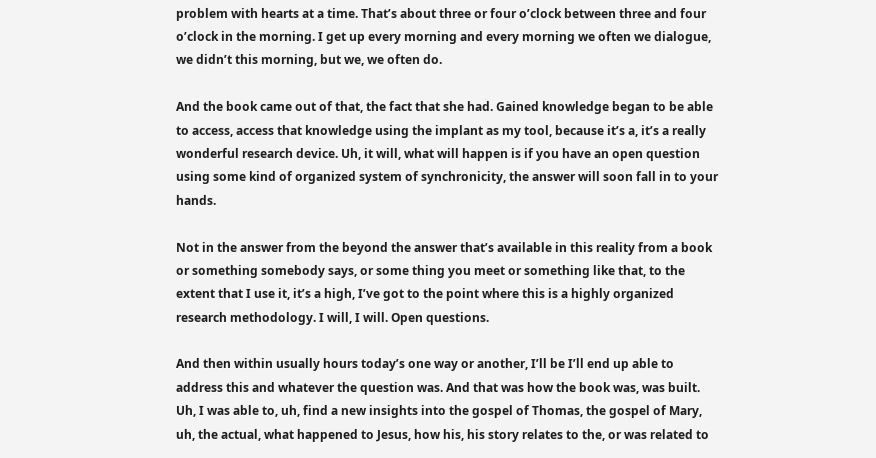problem with hearts at a time. That’s about three or four o’clock between three and four o’clock in the morning. I get up every morning and every morning we often we dialogue, we didn’t this morning, but we, we often do.

And the book came out of that, the fact that she had. Gained knowledge began to be able to access, access that knowledge using the implant as my tool, because it’s a, it’s a really wonderful research device. Uh, it will, what will happen is if you have an open question using some kind of organized system of synchronicity, the answer will soon fall in to your hands.

Not in the answer from the beyond the answer that’s available in this reality from a book or something somebody says, or some thing you meet or something like that, to the extent that I use it, it’s a high, I’ve got to the point where this is a highly organized research methodology. I will, I will. Open questions.

And then within usually hours today’s one way or another, I’ll be I’ll end up able to address this and whatever the question was. And that was how the book was, was built. Uh, I was able to, uh, find a new insights into the gospel of Thomas, the gospel of Mary, uh, the actual, what happened to Jesus, how his, his story relates to the, or was related to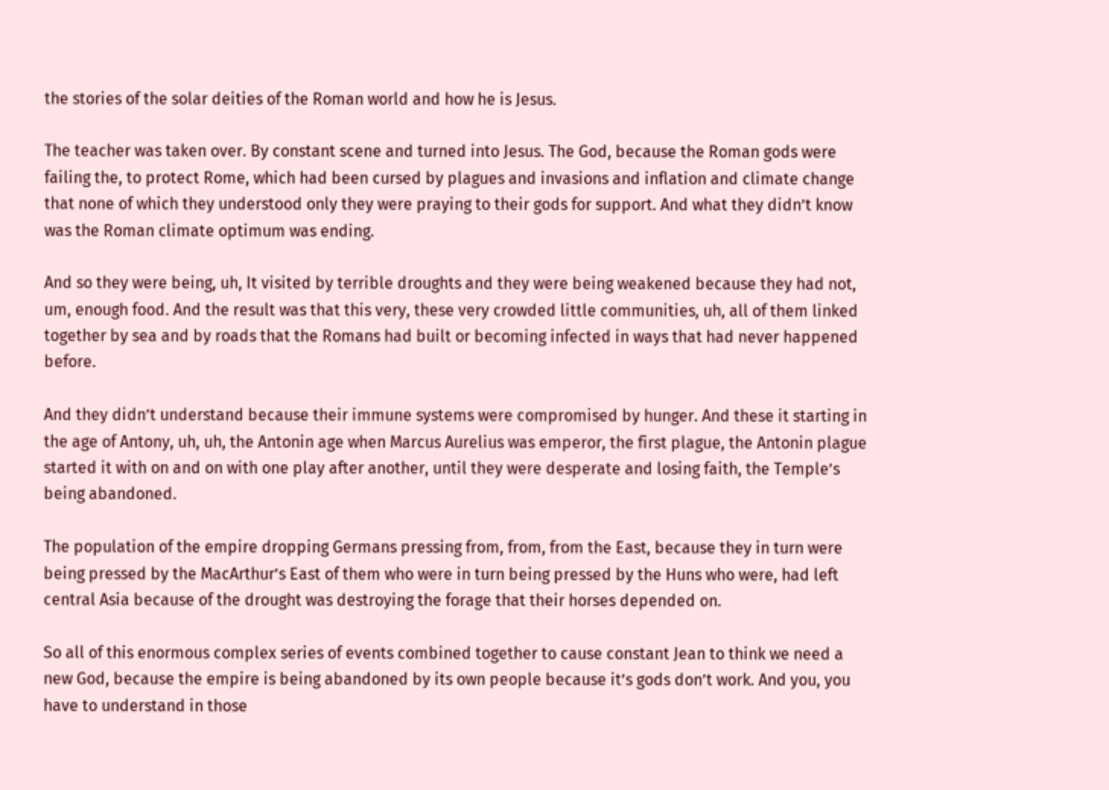the stories of the solar deities of the Roman world and how he is Jesus.

The teacher was taken over. By constant scene and turned into Jesus. The God, because the Roman gods were failing the, to protect Rome, which had been cursed by plagues and invasions and inflation and climate change that none of which they understood only they were praying to their gods for support. And what they didn’t know was the Roman climate optimum was ending.

And so they were being, uh, It visited by terrible droughts and they were being weakened because they had not, um, enough food. And the result was that this very, these very crowded little communities, uh, all of them linked together by sea and by roads that the Romans had built or becoming infected in ways that had never happened before.

And they didn’t understand because their immune systems were compromised by hunger. And these it starting in the age of Antony, uh, uh, the Antonin age when Marcus Aurelius was emperor, the first plague, the Antonin plague started it with on and on with one play after another, until they were desperate and losing faith, the Temple’s being abandoned.

The population of the empire dropping Germans pressing from, from, from the East, because they in turn were being pressed by the MacArthur’s East of them who were in turn being pressed by the Huns who were, had left central Asia because of the drought was destroying the forage that their horses depended on.

So all of this enormous complex series of events combined together to cause constant Jean to think we need a new God, because the empire is being abandoned by its own people because it’s gods don’t work. And you, you have to understand in those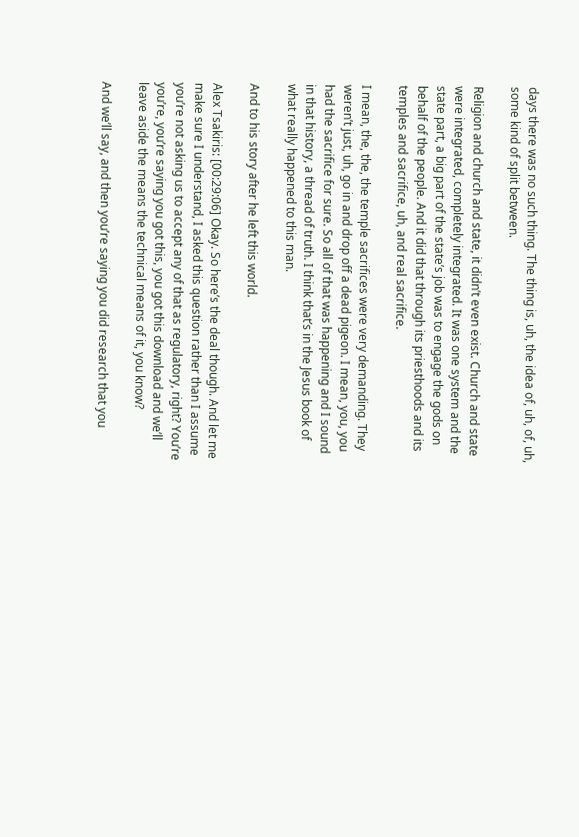days there was no such thing. The thing is, uh, the idea of, uh, of, uh, some kind of split between.

Religion and church and state, it didn’t even exist. Church and state were integrated, completely integrated. It was one system and the state part, a big part of the state’s job was to engage the gods on behalf of the people. And it did that through its priesthoods and its temples and sacrifice, uh, and real sacrifice.

I mean, the, the, the temple sacrifices were very demanding. They weren’t just, uh, go in and drop off a dead pigeon. I mean, you, you had the sacrifice for sure. So all of that was happening and I sound in that history, a thread of truth. I think that’s in the Jesus book of what really happened to this man.

And to his story after he left this world.

Alex Tsakiris: [00:29:06] Okay. So here’s the deal though. And let me make sure I understand, I asked this question rather than I assume you’re not asking us to accept any of that as regulatory, right? You’re you’re, you’re saying you got this, you got this download and we’ll leave aside the means the technical means of it, you know?

And we’ll say, and then you’re saying you did research that you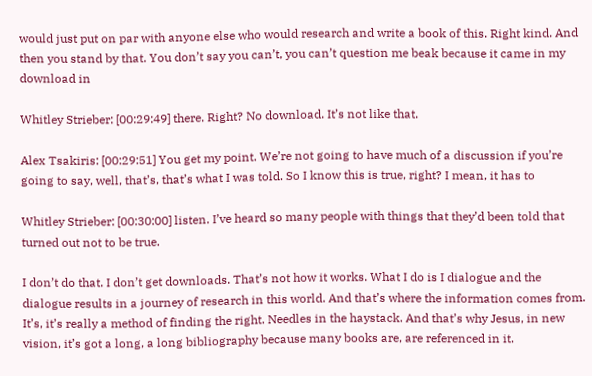would just put on par with anyone else who would research and write a book of this. Right kind. And then you stand by that. You don’t say you can’t, you can’t question me beak because it came in my download in

Whitley Strieber: [00:29:49] there. Right? No download. It’s not like that.

Alex Tsakiris: [00:29:51] You get my point. We’re not going to have much of a discussion if you’re going to say, well, that’s, that’s what I was told. So I know this is true, right? I mean, it has to

Whitley Strieber: [00:30:00] listen. I’ve heard so many people with things that they’d been told that turned out not to be true.

I don’t do that. I don’t get downloads. That’s not how it works. What I do is I dialogue and the dialogue results in a journey of research in this world. And that’s where the information comes from. It’s, it’s really a method of finding the right. Needles in the haystack. And that’s why Jesus, in new vision, it’s got a long, a long bibliography because many books are, are referenced in it.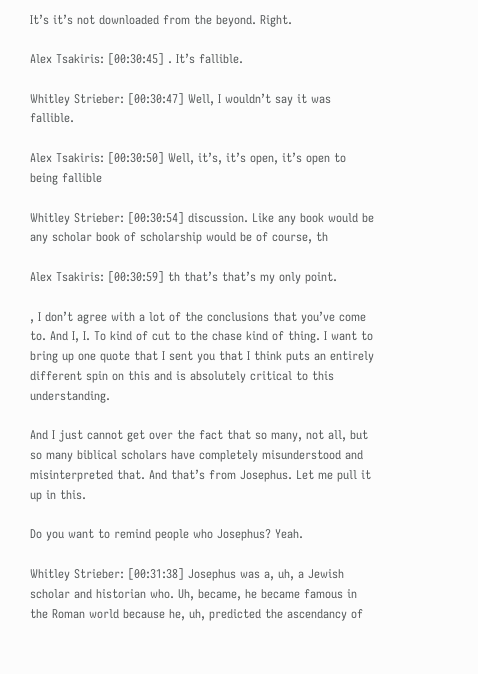It’s it’s not downloaded from the beyond. Right.

Alex Tsakiris: [00:30:45] . It’s fallible.

Whitley Strieber: [00:30:47] Well, I wouldn’t say it was fallible.

Alex Tsakiris: [00:30:50] Well, it’s, it’s open, it’s open to being fallible

Whitley Strieber: [00:30:54] discussion. Like any book would be any scholar book of scholarship would be of course, th

Alex Tsakiris: [00:30:59] th that’s that’s my only point.

, I don’t agree with a lot of the conclusions that you’ve come to. And I, I. To kind of cut to the chase kind of thing. I want to bring up one quote that I sent you that I think puts an entirely different spin on this and is absolutely critical to this understanding.

And I just cannot get over the fact that so many, not all, but so many biblical scholars have completely misunderstood and misinterpreted that. And that’s from Josephus. Let me pull it up in this.

Do you want to remind people who Josephus? Yeah.

Whitley Strieber: [00:31:38] Josephus was a, uh, a Jewish scholar and historian who. Uh, became, he became famous in the Roman world because he, uh, predicted the ascendancy of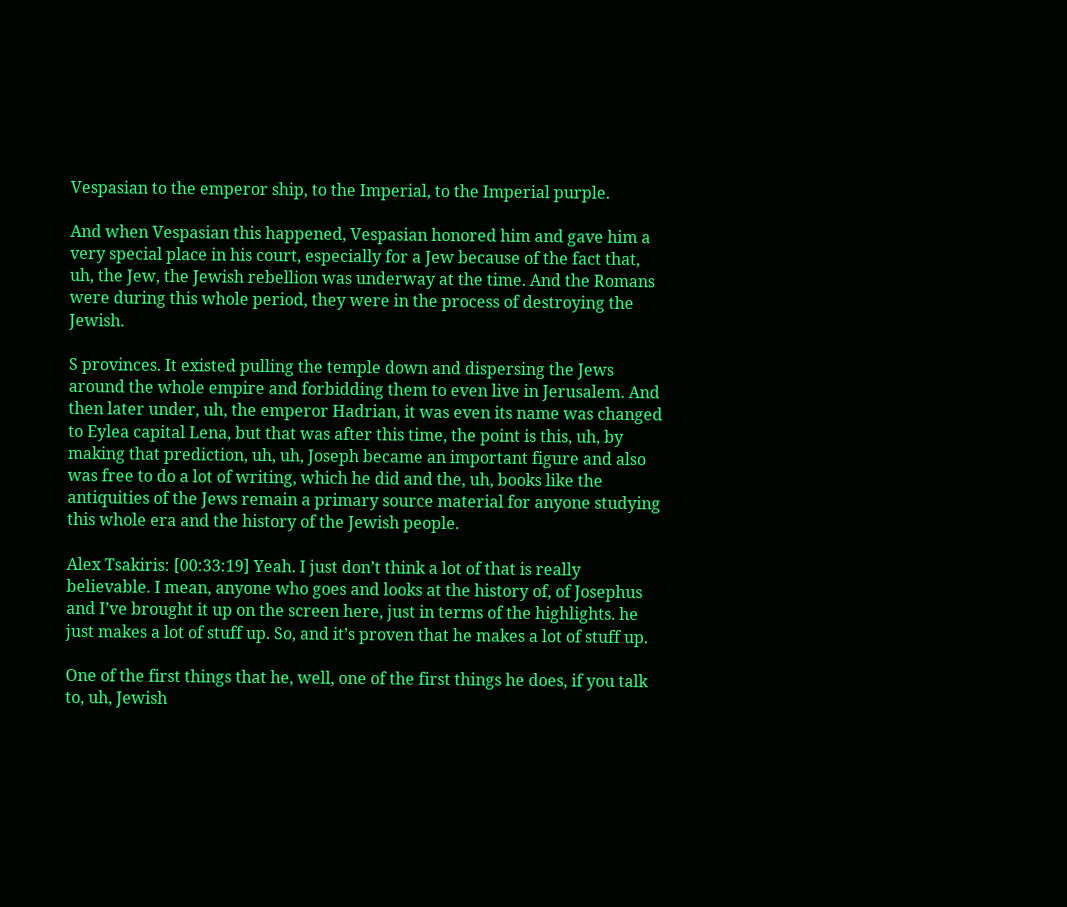Vespasian to the emperor ship, to the Imperial, to the Imperial purple.

And when Vespasian this happened, Vespasian honored him and gave him a very special place in his court, especially for a Jew because of the fact that, uh, the Jew, the Jewish rebellion was underway at the time. And the Romans were during this whole period, they were in the process of destroying the Jewish.

S provinces. It existed pulling the temple down and dispersing the Jews around the whole empire and forbidding them to even live in Jerusalem. And then later under, uh, the emperor Hadrian, it was even its name was changed to Eylea capital Lena, but that was after this time, the point is this, uh, by making that prediction, uh, uh, Joseph became an important figure and also was free to do a lot of writing, which he did and the, uh, books like the antiquities of the Jews remain a primary source material for anyone studying this whole era and the history of the Jewish people.

Alex Tsakiris: [00:33:19] Yeah. I just don’t think a lot of that is really believable. I mean, anyone who goes and looks at the history of, of Josephus and I’ve brought it up on the screen here, just in terms of the highlights. he just makes a lot of stuff up. So, and it’s proven that he makes a lot of stuff up.

One of the first things that he, well, one of the first things he does, if you talk to, uh, Jewish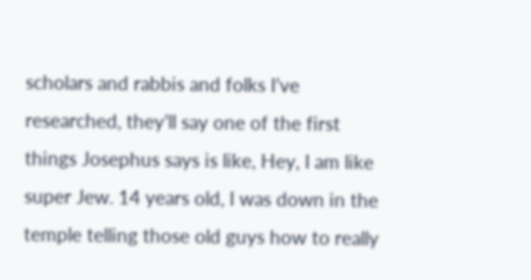scholars and rabbis and folks I’ve researched, they’ll say one of the first things Josephus says is like, Hey, I am like super Jew. 14 years old, I was down in the temple telling those old guys how to really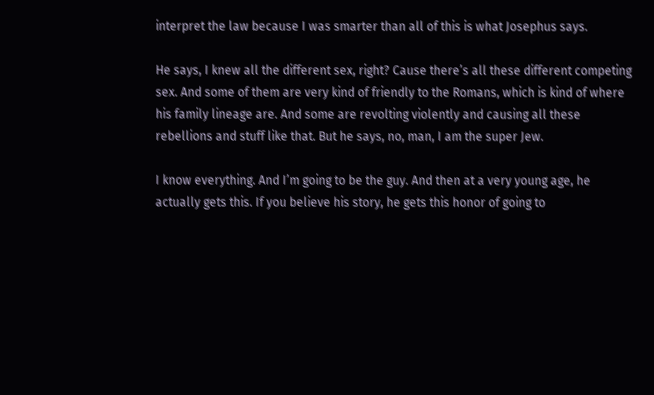interpret the law because I was smarter than all of this is what Josephus says.

He says, I knew all the different sex, right? Cause there’s all these different competing sex. And some of them are very kind of friendly to the Romans, which is kind of where his family lineage are. And some are revolting violently and causing all these rebellions and stuff like that. But he says, no, man, I am the super Jew.

I know everything. And I’m going to be the guy. And then at a very young age, he actually gets this. If you believe his story, he gets this honor of going to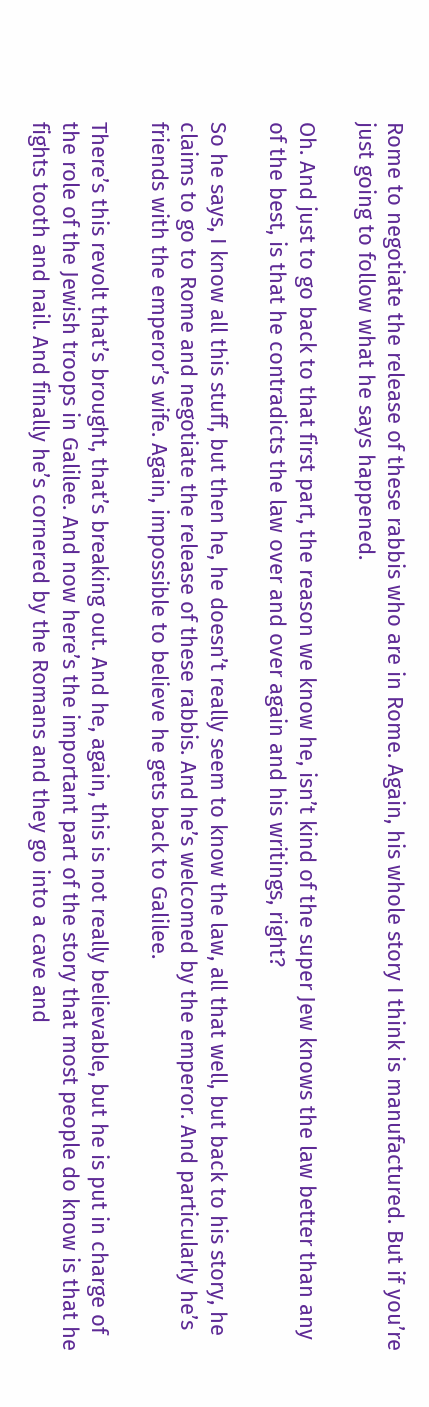Rome to negotiate the release of these rabbis who are in Rome. Again, his whole story I think is manufactured. But if you’re just going to follow what he says happened.

Oh. And just to go back to that first part, the reason we know he, isn’t kind of the super Jew knows the law better than any of the best, is that he contradicts the law over and over again and his writings, right?

So he says, I know all this stuff, but then he, he doesn’t really seem to know the law, all that well, but back to his story, he claims to go to Rome and negotiate the release of these rabbis. And he’s welcomed by the emperor. And particularly he’s friends with the emperor’s wife. Again, impossible to believe he gets back to Galilee.

There’s this revolt that’s brought, that’s breaking out. And he, again, this is not really believable, but he is put in charge of the role of the Jewish troops in Galilee. And now here’s the important part of the story that most people do know is that he fights tooth and nail. And finally he’s cornered by the Romans and they go into a cave and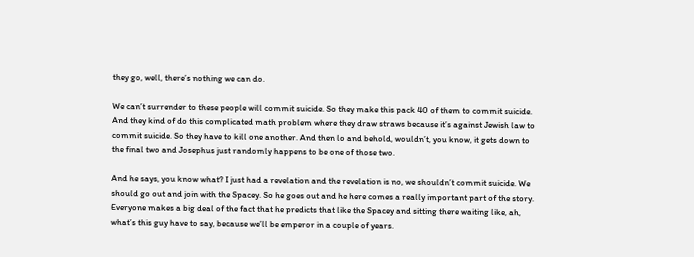they go, well, there’s nothing we can do.

We can’t surrender to these people will commit suicide. So they make this pack 40 of them to commit suicide. And they kind of do this complicated math problem where they draw straws because it’s against Jewish law to commit suicide. So they have to kill one another. And then lo and behold, wouldn’t, you know, it gets down to the final two and Josephus just randomly happens to be one of those two.

And he says, you know what? I just had a revelation and the revelation is no, we shouldn’t commit suicide. We should go out and join with the Spacey. So he goes out and he here comes a really important part of the story. Everyone makes a big deal of the fact that he predicts that like the Spacey and sitting there waiting like, ah, what’s this guy have to say, because we’ll be emperor in a couple of years.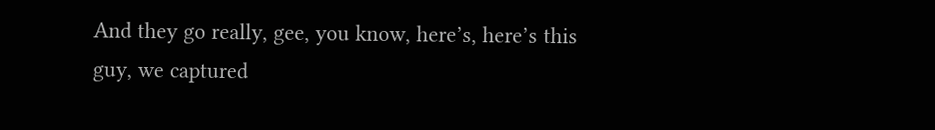And they go really, gee, you know, here’s, here’s this guy, we captured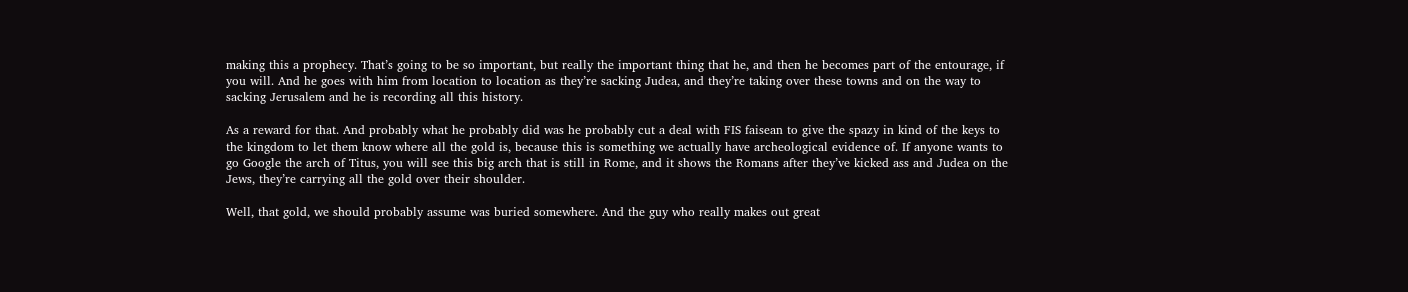making this a prophecy. That’s going to be so important, but really the important thing that he, and then he becomes part of the entourage, if you will. And he goes with him from location to location as they’re sacking Judea, and they’re taking over these towns and on the way to sacking Jerusalem and he is recording all this history.

As a reward for that. And probably what he probably did was he probably cut a deal with FIS faisean to give the spazy in kind of the keys to the kingdom to let them know where all the gold is, because this is something we actually have archeological evidence of. If anyone wants to go Google the arch of Titus, you will see this big arch that is still in Rome, and it shows the Romans after they’ve kicked ass and Judea on the Jews, they’re carrying all the gold over their shoulder.

Well, that gold, we should probably assume was buried somewhere. And the guy who really makes out great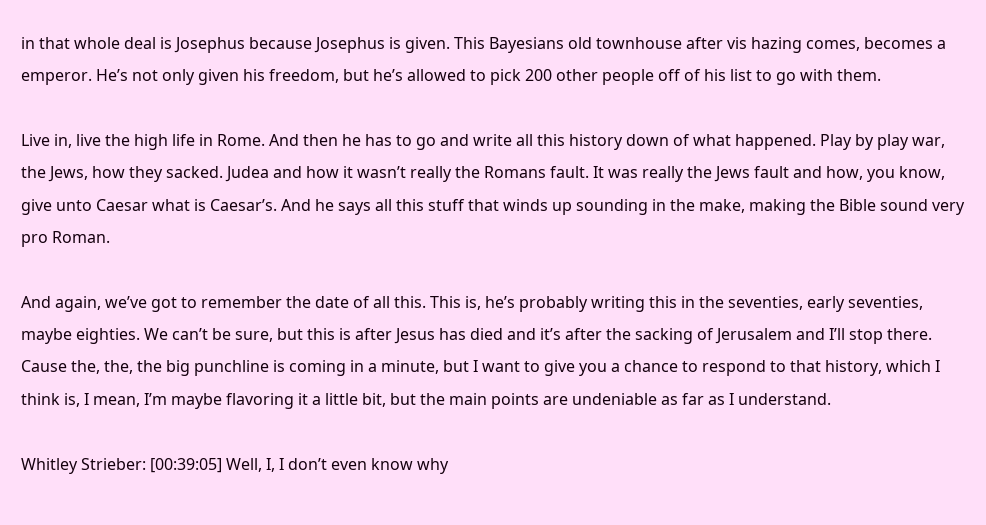in that whole deal is Josephus because Josephus is given. This Bayesians old townhouse after vis hazing comes, becomes a emperor. He’s not only given his freedom, but he’s allowed to pick 200 other people off of his list to go with them.

Live in, live the high life in Rome. And then he has to go and write all this history down of what happened. Play by play war, the Jews, how they sacked. Judea and how it wasn’t really the Romans fault. It was really the Jews fault and how, you know, give unto Caesar what is Caesar’s. And he says all this stuff that winds up sounding in the make, making the Bible sound very pro Roman.

And again, we’ve got to remember the date of all this. This is, he’s probably writing this in the seventies, early seventies, maybe eighties. We can’t be sure, but this is after Jesus has died and it’s after the sacking of Jerusalem and I’ll stop there. Cause the, the, the big punchline is coming in a minute, but I want to give you a chance to respond to that history, which I think is, I mean, I’m maybe flavoring it a little bit, but the main points are undeniable as far as I understand.

Whitley Strieber: [00:39:05] Well, I, I don’t even know why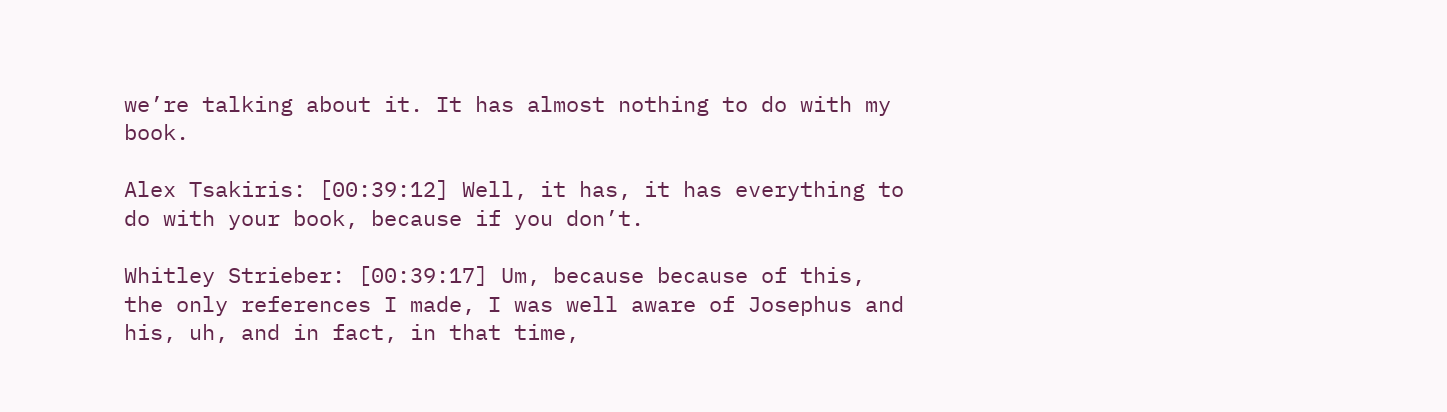we’re talking about it. It has almost nothing to do with my book.

Alex Tsakiris: [00:39:12] Well, it has, it has everything to do with your book, because if you don’t.

Whitley Strieber: [00:39:17] Um, because because of this, the only references I made, I was well aware of Josephus and his, uh, and in fact, in that time,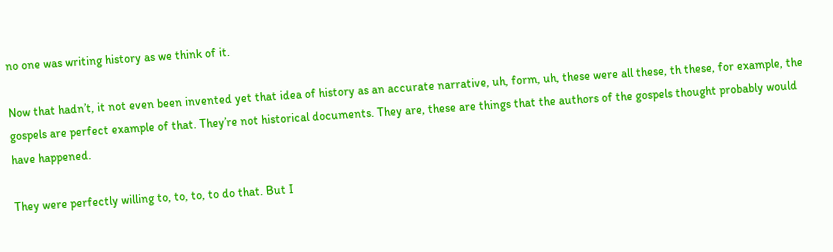no one was writing history as we think of it.

Now that hadn’t, it not even been invented yet that idea of history as an accurate narrative, uh, form, uh, these were all these, th these, for example, the gospels are perfect example of that. They’re not historical documents. They are, these are things that the authors of the gospels thought probably would have happened.

They were perfectly willing to, to, to, to do that. But I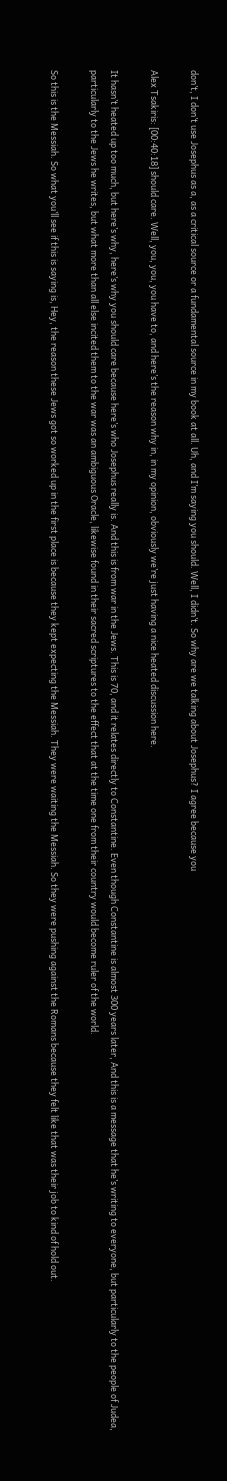don’t, I don’t use Josephus as a, as a critical source or a fundamental source in my book at all. Uh, and I’m saying you should. Well, I didn’t. So why are we talking about Josephus? I agree because you

Alex Tsakiris: [00:40:18] should care. Well, you, you, you have to, and here’s the reason why in, in my opinion, obviously we’re just having a nice heated discussion here.

It hasn’t heated up too much, but here’s why, here’s why you should care because here’s who Josephus really is. And this is from war in the Jews. This is 70, and it relates directly to Constantine. Even though Constantine is almost 300 years later, And this is a message that he’s writing to everyone, but particularly to the people of Judea, particularly to the Jews he writes, but what more than all else incited them to the war was an ambiguous Oracle, likewise found in their sacred scriptures to the effect that at the time one from their country would become ruler of the world.

So this is the Messiah. So what you’ll see if this is saying is, Hey, the reason these Jews got so worked up in the first place is because they kept expecting the Messiah. They were waiting the Messiah. So they were pushing against the Romans because they felt like that was their job to kind of hold out.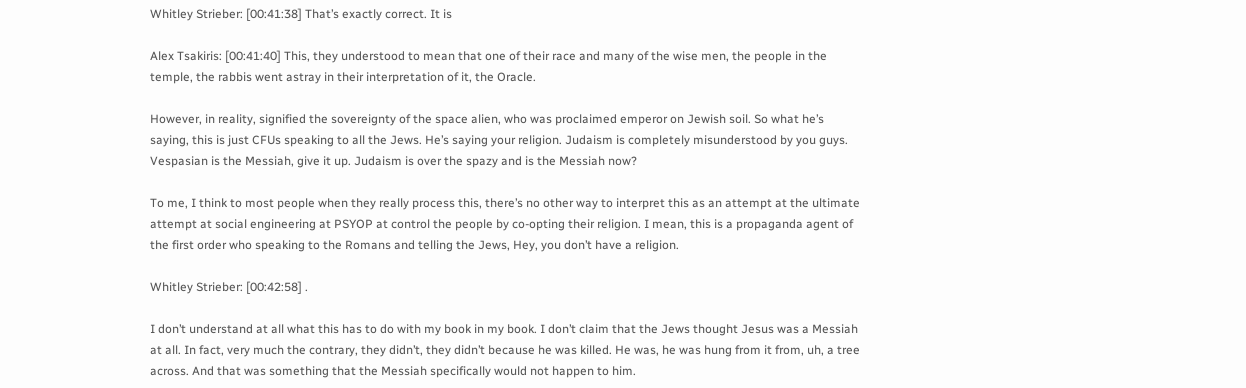Whitley Strieber: [00:41:38] That’s exactly correct. It is

Alex Tsakiris: [00:41:40] This, they understood to mean that one of their race and many of the wise men, the people in the temple, the rabbis went astray in their interpretation of it, the Oracle.

However, in reality, signified the sovereignty of the space alien, who was proclaimed emperor on Jewish soil. So what he’s saying, this is just CFUs speaking to all the Jews. He’s saying your religion. Judaism is completely misunderstood by you guys. Vespasian is the Messiah, give it up. Judaism is over the spazy and is the Messiah now?

To me, I think to most people when they really process this, there’s no other way to interpret this as an attempt at the ultimate attempt at social engineering at PSYOP at control the people by co-opting their religion. I mean, this is a propaganda agent of the first order who speaking to the Romans and telling the Jews, Hey, you don’t have a religion.

Whitley Strieber: [00:42:58] .

I don’t understand at all what this has to do with my book in my book. I don’t claim that the Jews thought Jesus was a Messiah at all. In fact, very much the contrary, they didn’t, they didn’t because he was killed. He was, he was hung from it from, uh, a tree across. And that was something that the Messiah specifically would not happen to him.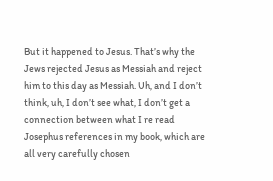But it happened to Jesus. That’s why the Jews rejected Jesus as Messiah and reject him to this day as Messiah. Uh, and I don’t think, uh, I don’t see what, I don’t get a connection between what I re read Josephus references in my book, which are all very carefully chosen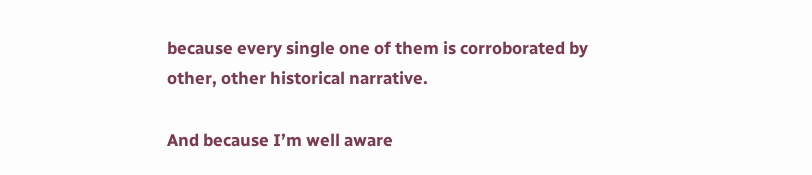because every single one of them is corroborated by other, other historical narrative.

And because I’m well aware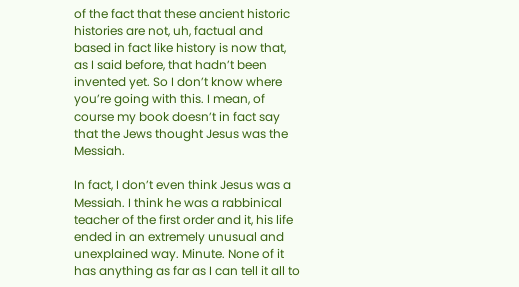of the fact that these ancient historic histories are not, uh, factual and based in fact like history is now that, as I said before, that hadn’t been invented yet. So I don’t know where you’re going with this. I mean, of course my book doesn’t in fact say that the Jews thought Jesus was the Messiah.

In fact, I don’t even think Jesus was a Messiah. I think he was a rabbinical teacher of the first order and it, his life ended in an extremely unusual and unexplained way. Minute. None of it has anything as far as I can tell it all to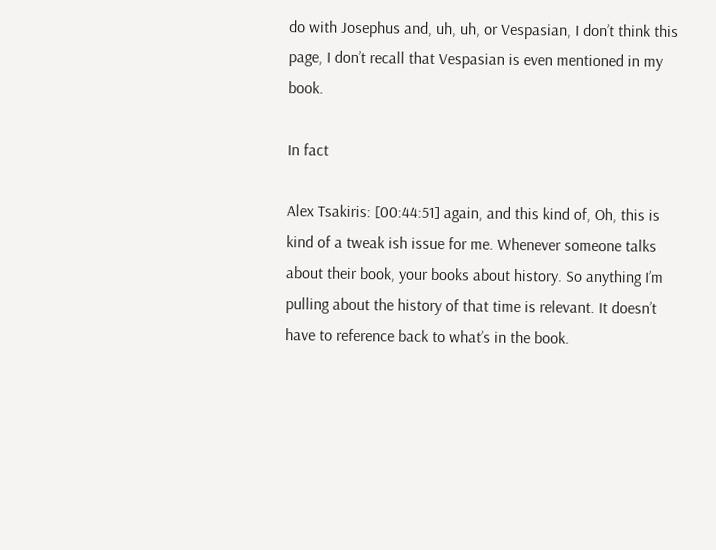do with Josephus and, uh, uh, or Vespasian, I don’t think this page, I don’t recall that Vespasian is even mentioned in my book.

In fact

Alex Tsakiris: [00:44:51] again, and this kind of, Oh, this is kind of a tweak ish issue for me. Whenever someone talks about their book, your books about history. So anything I’m pulling about the history of that time is relevant. It doesn’t have to reference back to what’s in the book.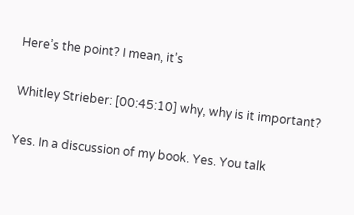Here’s the point? I mean, it’s

Whitley Strieber: [00:45:10] why, why is it important?

Yes. In a discussion of my book. Yes. You talk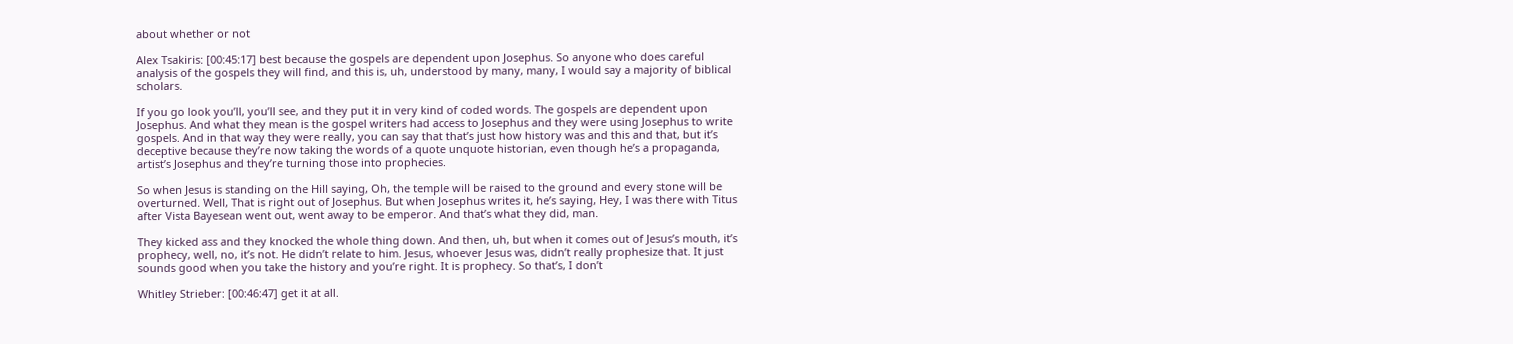about whether or not

Alex Tsakiris: [00:45:17] best because the gospels are dependent upon Josephus. So anyone who does careful analysis of the gospels they will find, and this is, uh, understood by many, many, I would say a majority of biblical scholars.

If you go look you’ll, you’ll see, and they put it in very kind of coded words. The gospels are dependent upon Josephus. And what they mean is the gospel writers had access to Josephus and they were using Josephus to write gospels. And in that way they were really, you can say that that’s just how history was and this and that, but it’s deceptive because they’re now taking the words of a quote unquote historian, even though he’s a propaganda, artist’s Josephus and they’re turning those into prophecies.

So when Jesus is standing on the Hill saying, Oh, the temple will be raised to the ground and every stone will be overturned. Well, That is right out of Josephus. But when Josephus writes it, he’s saying, Hey, I was there with Titus after Vista Bayesean went out, went away to be emperor. And that’s what they did, man.

They kicked ass and they knocked the whole thing down. And then, uh, but when it comes out of Jesus’s mouth, it’s prophecy, well, no, it’s not. He didn’t relate to him. Jesus, whoever Jesus was, didn’t really prophesize that. It just sounds good when you take the history and you’re right. It is prophecy. So that’s, I don’t

Whitley Strieber: [00:46:47] get it at all.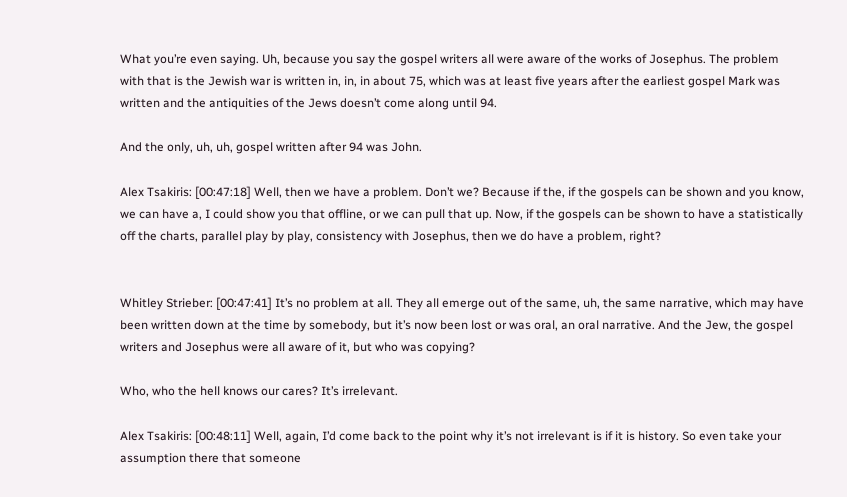What you’re even saying. Uh, because you say the gospel writers all were aware of the works of Josephus. The problem with that is the Jewish war is written in, in, in about 75, which was at least five years after the earliest gospel Mark was written and the antiquities of the Jews doesn’t come along until 94.

And the only, uh, uh, gospel written after 94 was John.

Alex Tsakiris: [00:47:18] Well, then we have a problem. Don’t we? Because if the, if the gospels can be shown and you know, we can have a, I could show you that offline, or we can pull that up. Now, if the gospels can be shown to have a statistically off the charts, parallel play by play, consistency with Josephus, then we do have a problem, right?


Whitley Strieber: [00:47:41] It’s no problem at all. They all emerge out of the same, uh, the same narrative, which may have been written down at the time by somebody, but it’s now been lost or was oral, an oral narrative. And the Jew, the gospel writers and Josephus were all aware of it, but who was copying?

Who, who the hell knows our cares? It’s irrelevant.

Alex Tsakiris: [00:48:11] Well, again, I’d come back to the point why it’s not irrelevant is if it is history. So even take your assumption there that someone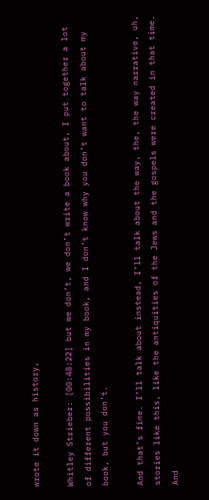wrote it down as history,

Whitley Strieber: [00:48:22] but we don’t, we don’t write a book about, I put together a lot of different possibilities in my book, and I don’t know why you don’t want to talk about my book, but you don’t.

And that’s fine. I’ll talk about instead, I’ll talk about the way, the, the way narrative, uh, stories like this, like the antiquities of the Jews and the gospels were created in that time. And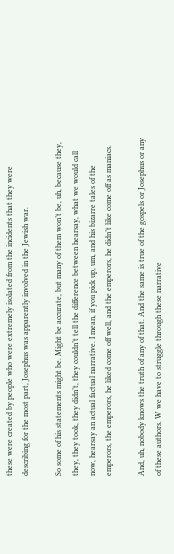these were created by people who were extremely isolated from the incidents that they were describing for the most part, Josephus was apparently involved in the Jewish war.

So some of his statements might be. Might be accurate, but many of them won’t be, uh, because they, they, they took, they didn’t, they couldn’t tell the difference between hearsay, what we would call now, hearsay an actual factual narrative. I mean, if you pick up, um, and his bizarre tales of the emperors, the emperors, he liked come off well, and the emperors, he didn’t like come off as maniacs.

And, uh, nobody knows the truth of any of that. And the same is true of the gospels or Josephus or any of these authors. W we have to struggle through these narrative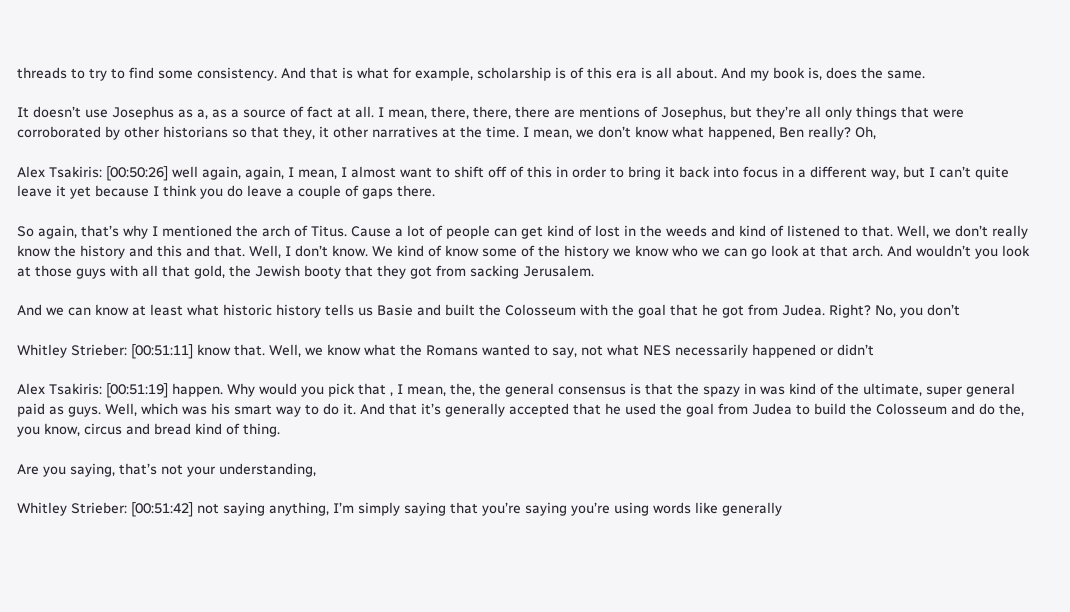threads to try to find some consistency. And that is what for example, scholarship is of this era is all about. And my book is, does the same.

It doesn’t use Josephus as a, as a source of fact at all. I mean, there, there, there are mentions of Josephus, but they’re all only things that were corroborated by other historians so that they, it other narratives at the time. I mean, we don’t know what happened, Ben really? Oh,

Alex Tsakiris: [00:50:26] well again, again, I mean, I almost want to shift off of this in order to bring it back into focus in a different way, but I can’t quite leave it yet because I think you do leave a couple of gaps there.

So again, that’s why I mentioned the arch of Titus. Cause a lot of people can get kind of lost in the weeds and kind of listened to that. Well, we don’t really know the history and this and that. Well, I don’t know. We kind of know some of the history we know who we can go look at that arch. And wouldn’t you look at those guys with all that gold, the Jewish booty that they got from sacking Jerusalem.

And we can know at least what historic history tells us Basie and built the Colosseum with the goal that he got from Judea. Right? No, you don’t

Whitley Strieber: [00:51:11] know that. Well, we know what the Romans wanted to say, not what NES necessarily happened or didn’t

Alex Tsakiris: [00:51:19] happen. Why would you pick that , I mean, the, the general consensus is that the spazy in was kind of the ultimate, super general paid as guys. Well, which was his smart way to do it. And that it’s generally accepted that he used the goal from Judea to build the Colosseum and do the, you know, circus and bread kind of thing.

Are you saying, that’s not your understanding,

Whitley Strieber: [00:51:42] not saying anything, I’m simply saying that you’re saying you’re using words like generally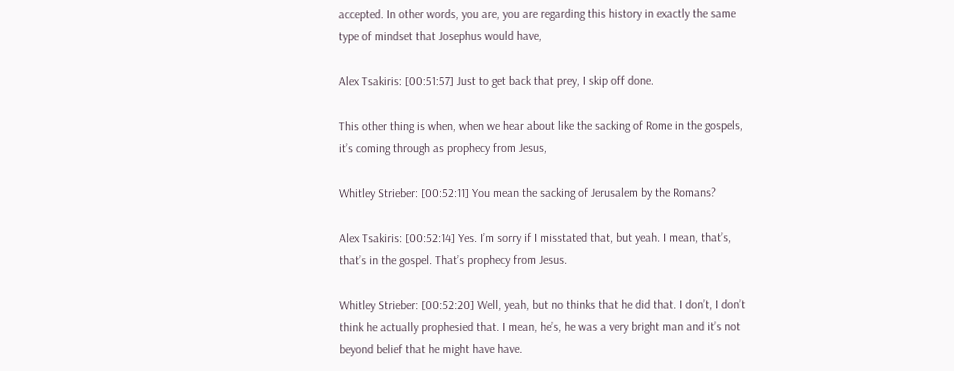accepted. In other words, you are, you are regarding this history in exactly the same type of mindset that Josephus would have,

Alex Tsakiris: [00:51:57] Just to get back that prey, I skip off done.

This other thing is when, when we hear about like the sacking of Rome in the gospels, it’s coming through as prophecy from Jesus,

Whitley Strieber: [00:52:11] You mean the sacking of Jerusalem by the Romans?

Alex Tsakiris: [00:52:14] Yes. I’m sorry if I misstated that, but yeah. I mean, that’s, that’s in the gospel. That’s prophecy from Jesus.

Whitley Strieber: [00:52:20] Well, yeah, but no thinks that he did that. I don’t, I don’t think he actually prophesied that. I mean, he’s, he was a very bright man and it’s not beyond belief that he might have have.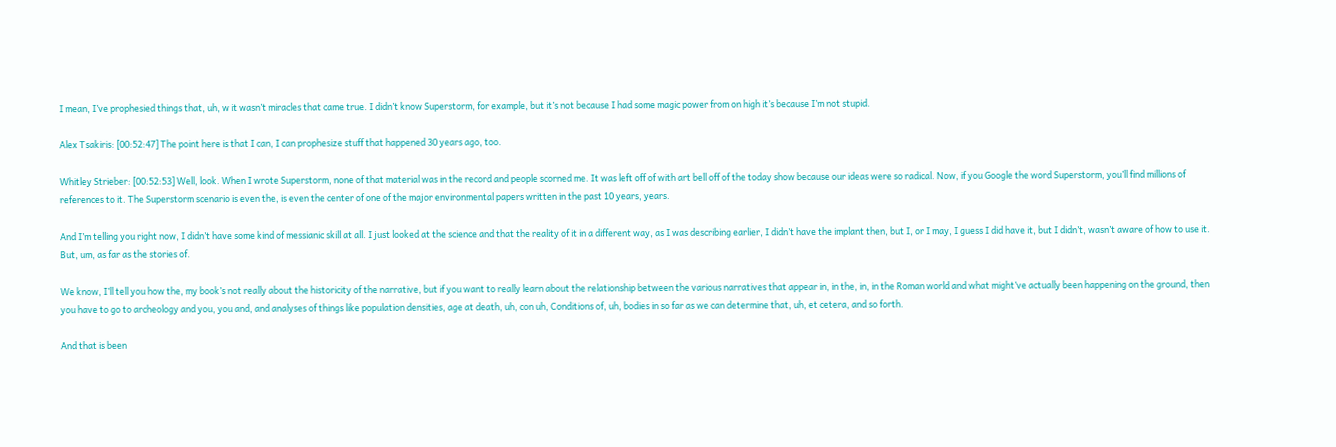I mean, I’ve prophesied things that, uh, w it wasn’t miracles that came true. I didn’t know Superstorm, for example, but it’s not because I had some magic power from on high it’s because I’m not stupid.

Alex Tsakiris: [00:52:47] The point here is that I can, I can prophesize stuff that happened 30 years ago, too.

Whitley Strieber: [00:52:53] Well, look. When I wrote Superstorm, none of that material was in the record and people scorned me. It was left off of with art bell off of the today show because our ideas were so radical. Now, if you Google the word Superstorm, you’ll find millions of references to it. The Superstorm scenario is even the, is even the center of one of the major environmental papers written in the past 10 years, years.

And I’m telling you right now, I didn’t have some kind of messianic skill at all. I just looked at the science and that the reality of it in a different way, as I was describing earlier, I didn’t have the implant then, but I, or I may, I guess I did have it, but I didn’t, wasn’t aware of how to use it. But, um, as far as the stories of.

We know, I’ll tell you how the, my book’s not really about the historicity of the narrative, but if you want to really learn about the relationship between the various narratives that appear in, in the, in, in the Roman world and what might’ve actually been happening on the ground, then you have to go to archeology and you, you and, and analyses of things like population densities, age at death, uh, con uh, Conditions of, uh, bodies in so far as we can determine that, uh, et cetera, and so forth.

And that is been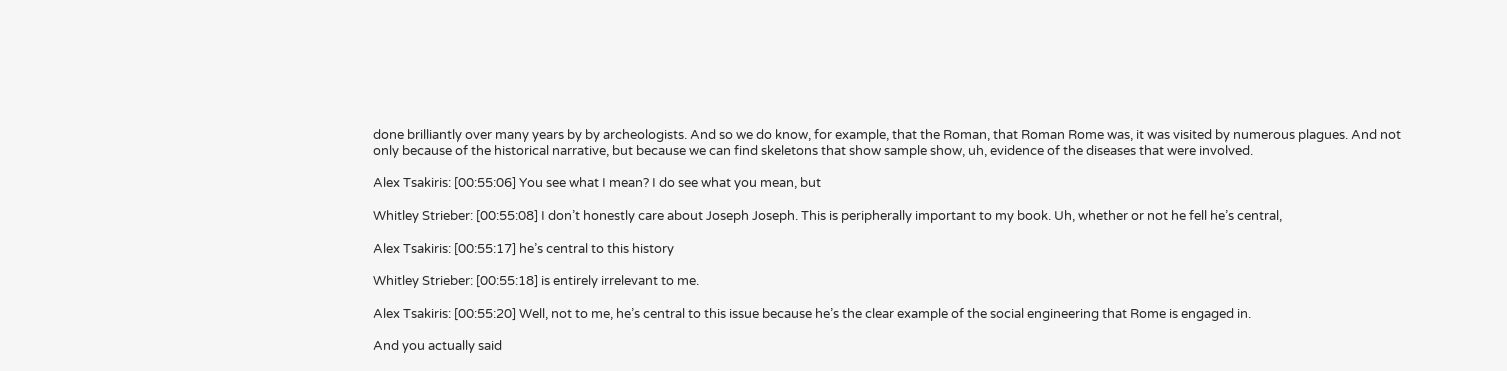done brilliantly over many years by by archeologists. And so we do know, for example, that the Roman, that Roman Rome was, it was visited by numerous plagues. And not only because of the historical narrative, but because we can find skeletons that show sample show, uh, evidence of the diseases that were involved.

Alex Tsakiris: [00:55:06] You see what I mean? I do see what you mean, but

Whitley Strieber: [00:55:08] I don’t honestly care about Joseph Joseph. This is peripherally important to my book. Uh, whether or not he fell he’s central,

Alex Tsakiris: [00:55:17] he’s central to this history

Whitley Strieber: [00:55:18] is entirely irrelevant to me.

Alex Tsakiris: [00:55:20] Well, not to me, he’s central to this issue because he’s the clear example of the social engineering that Rome is engaged in.

And you actually said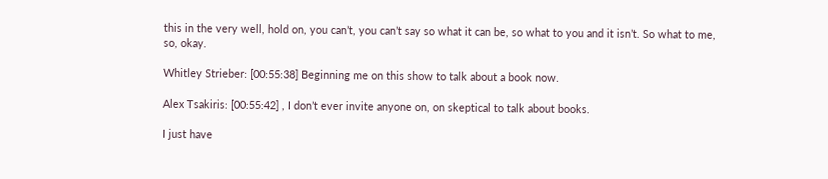this in the very well, hold on, you can’t, you can’t say so what it can be, so what to you and it isn’t. So what to me, so, okay.

Whitley Strieber: [00:55:38] Beginning me on this show to talk about a book now.

Alex Tsakiris: [00:55:42] , I don’t ever invite anyone on, on skeptical to talk about books.

I just have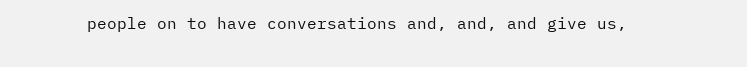people on to have conversations and, and, and give us,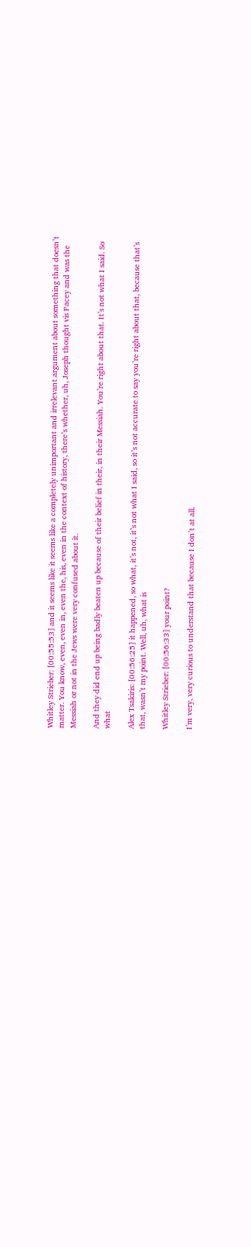Whitley Strieber: [00:55:53] and it seems like it seems like a completely unimportant and irrelevant argument about something that doesn’t matter. You know, even, even in, even the, his, even in the context of history, there’s whether, uh, Joseph thought vis Pacey and was the Messiah or not in the Jews were very confused about it.

And they did end up being badly beaten up because of their belief in their, in their Messiah. You’re right about that. It’s not what I said. So what

Alex Tsakiris: [00:56:25] it happened, so what, it’s not, it’s not what I said, so it’s not accurate to say you’re right about that, because that’s that, wasn’t my point. Well, uh, what is

Whitley Strieber: [00:56:33] your point?

I’m very, very curious to understand that because I don’t at all.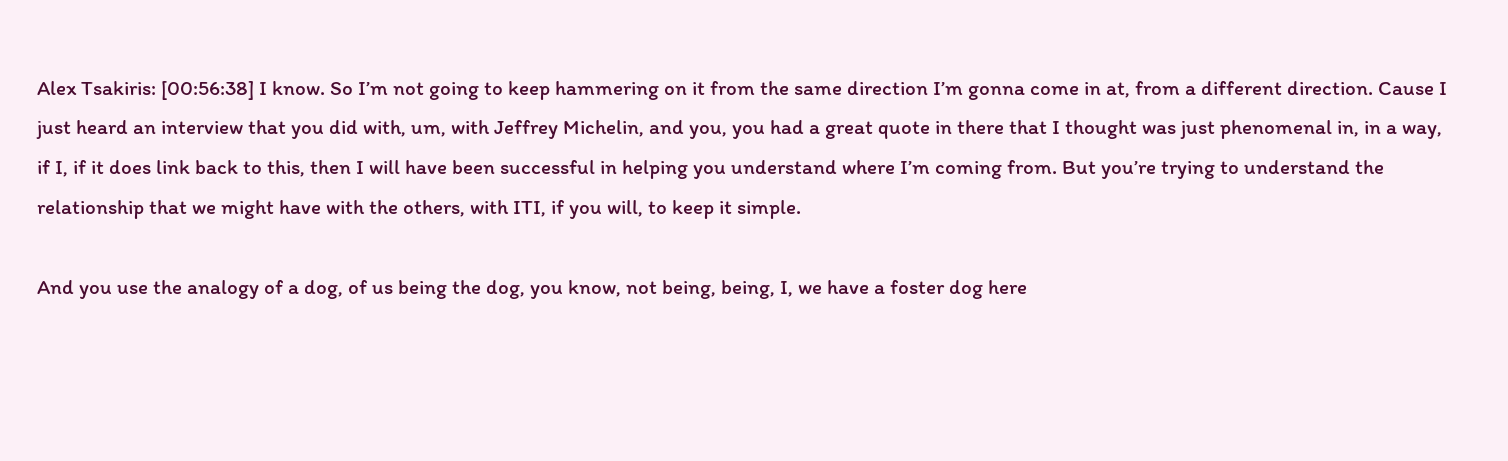Alex Tsakiris: [00:56:38] I know. So I’m not going to keep hammering on it from the same direction I’m gonna come in at, from a different direction. Cause I just heard an interview that you did with, um, with Jeffrey Michelin, and you, you had a great quote in there that I thought was just phenomenal in, in a way, if I, if it does link back to this, then I will have been successful in helping you understand where I’m coming from. But you’re trying to understand the relationship that we might have with the others, with ITI, if you will, to keep it simple.

And you use the analogy of a dog, of us being the dog, you know, not being, being, I, we have a foster dog here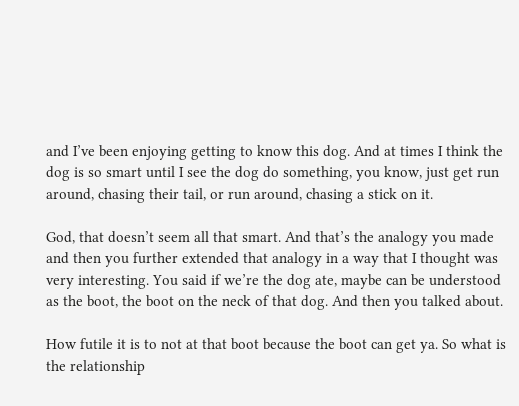and I’ve been enjoying getting to know this dog. And at times I think the dog is so smart until I see the dog do something, you know, just get run around, chasing their tail, or run around, chasing a stick on it.

God, that doesn’t seem all that smart. And that’s the analogy you made and then you further extended that analogy in a way that I thought was very interesting. You said if we’re the dog ate, maybe can be understood as the boot, the boot on the neck of that dog. And then you talked about.

How futile it is to not at that boot because the boot can get ya. So what is the relationship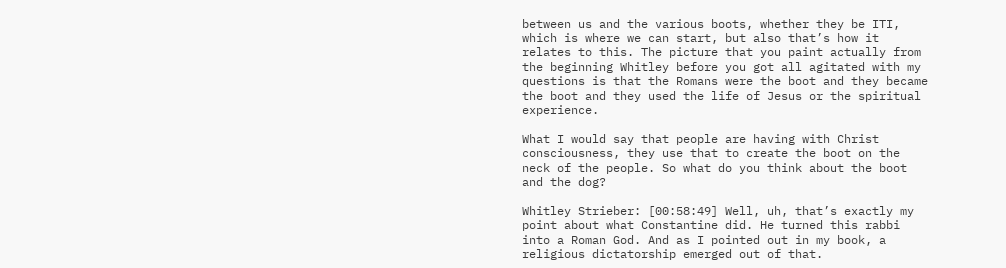between us and the various boots, whether they be ITI, which is where we can start, but also that’s how it relates to this. The picture that you paint actually from the beginning Whitley before you got all agitated with my questions is that the Romans were the boot and they became the boot and they used the life of Jesus or the spiritual experience.

What I would say that people are having with Christ consciousness, they use that to create the boot on the neck of the people. So what do you think about the boot and the dog?

Whitley Strieber: [00:58:49] Well, uh, that’s exactly my point about what Constantine did. He turned this rabbi into a Roman God. And as I pointed out in my book, a religious dictatorship emerged out of that.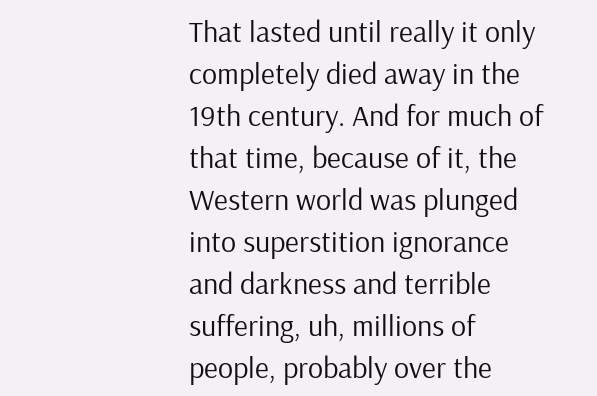That lasted until really it only completely died away in the 19th century. And for much of that time, because of it, the Western world was plunged into superstition ignorance and darkness and terrible suffering, uh, millions of people, probably over the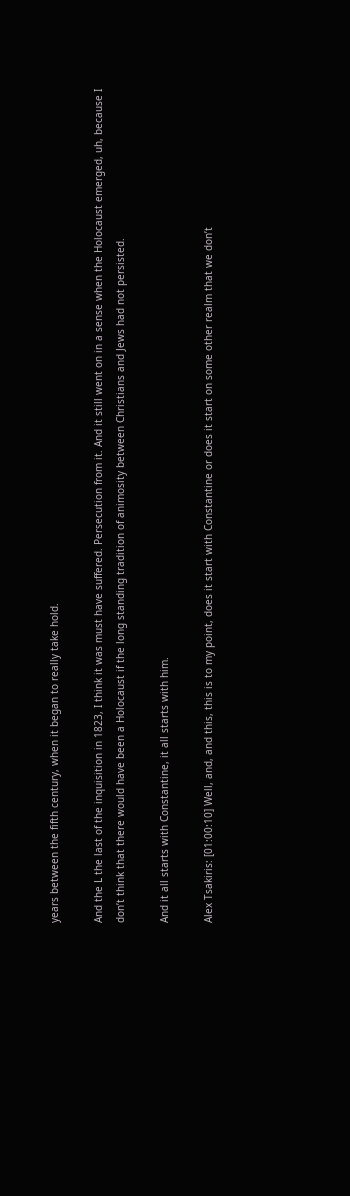years between the fifth century, when it began to really take hold.

And the L the last of the inquisition in 1823, I think it was must have suffered. Persecution from it. And it still went on in a sense when the Holocaust emerged, uh, because I don’t think that there would have been a Holocaust if the long standing tradition of animosity between Christians and Jews had not persisted.

And it all starts with Constantine, it all starts with him.

Alex Tsakiris: [01:00:10] Well, and, and this, this is to my point, does it start with Constantine or does it start on some other realm that we don’t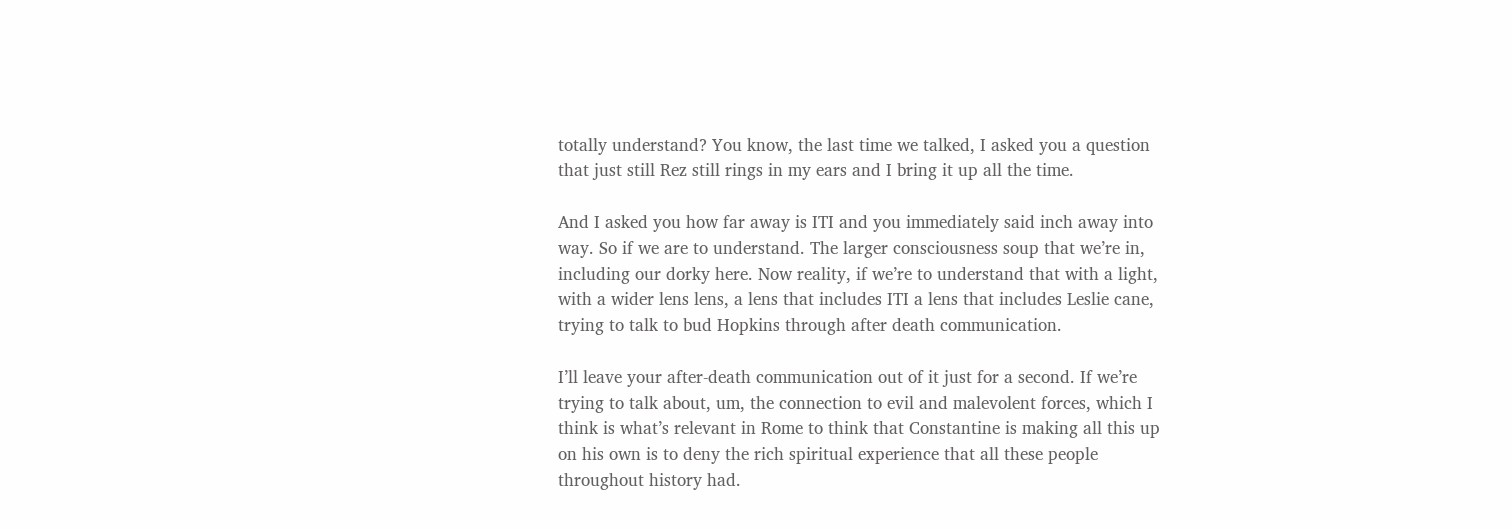totally understand? You know, the last time we talked, I asked you a question that just still Rez still rings in my ears and I bring it up all the time.

And I asked you how far away is ITI and you immediately said inch away into way. So if we are to understand. The larger consciousness soup that we’re in, including our dorky here. Now reality, if we’re to understand that with a light, with a wider lens lens, a lens that includes ITI a lens that includes Leslie cane, trying to talk to bud Hopkins through after death communication.

I’ll leave your after-death communication out of it just for a second. If we’re trying to talk about, um, the connection to evil and malevolent forces, which I think is what’s relevant in Rome to think that Constantine is making all this up on his own is to deny the rich spiritual experience that all these people throughout history had.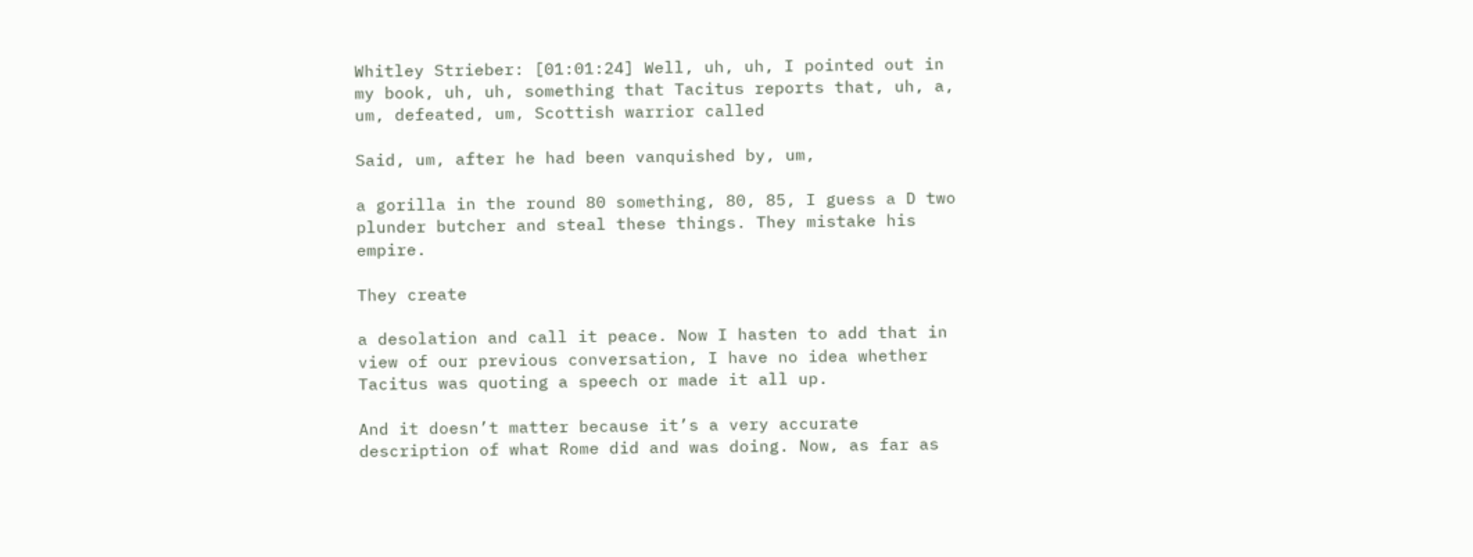Whitley Strieber: [01:01:24] Well, uh, uh, I pointed out in my book, uh, uh, something that Tacitus reports that, uh, a, um, defeated, um, Scottish warrior called

Said, um, after he had been vanquished by, um,

a gorilla in the round 80 something, 80, 85, I guess a D two plunder butcher and steal these things. They mistake his empire.

They create

a desolation and call it peace. Now I hasten to add that in view of our previous conversation, I have no idea whether Tacitus was quoting a speech or made it all up.

And it doesn’t matter because it’s a very accurate description of what Rome did and was doing. Now, as far as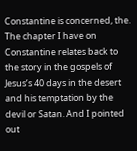Constantine is concerned, the. The chapter I have on Constantine relates back to the story in the gospels of Jesus’s 40 days in the desert and his temptation by the devil or Satan. And I pointed out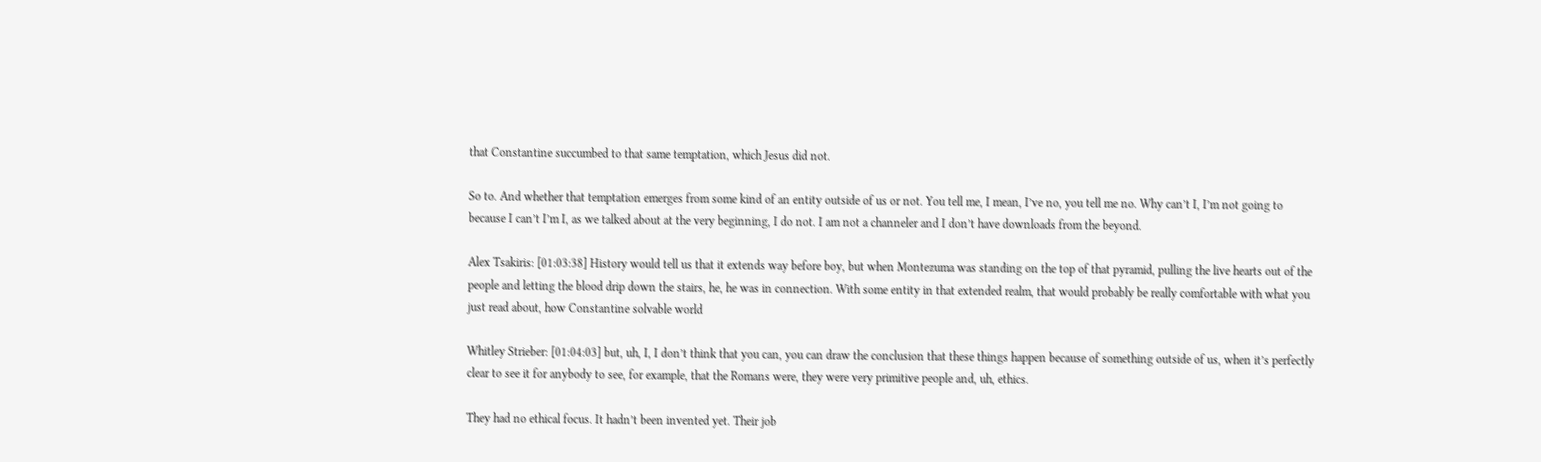that Constantine succumbed to that same temptation, which Jesus did not.

So to. And whether that temptation emerges from some kind of an entity outside of us or not. You tell me, I mean, I’ve no, you tell me no. Why can’t I, I’m not going to because I can’t I’m I, as we talked about at the very beginning, I do not. I am not a channeler and I don’t have downloads from the beyond.

Alex Tsakiris: [01:03:38] History would tell us that it extends way before boy, but when Montezuma was standing on the top of that pyramid, pulling the live hearts out of the people and letting the blood drip down the stairs, he, he was in connection. With some entity in that extended realm, that would probably be really comfortable with what you just read about, how Constantine solvable world

Whitley Strieber: [01:04:03] but, uh, I, I don’t think that you can, you can draw the conclusion that these things happen because of something outside of us, when it’s perfectly clear to see it for anybody to see, for example, that the Romans were, they were very primitive people and, uh, ethics.

They had no ethical focus. It hadn’t been invented yet. Their job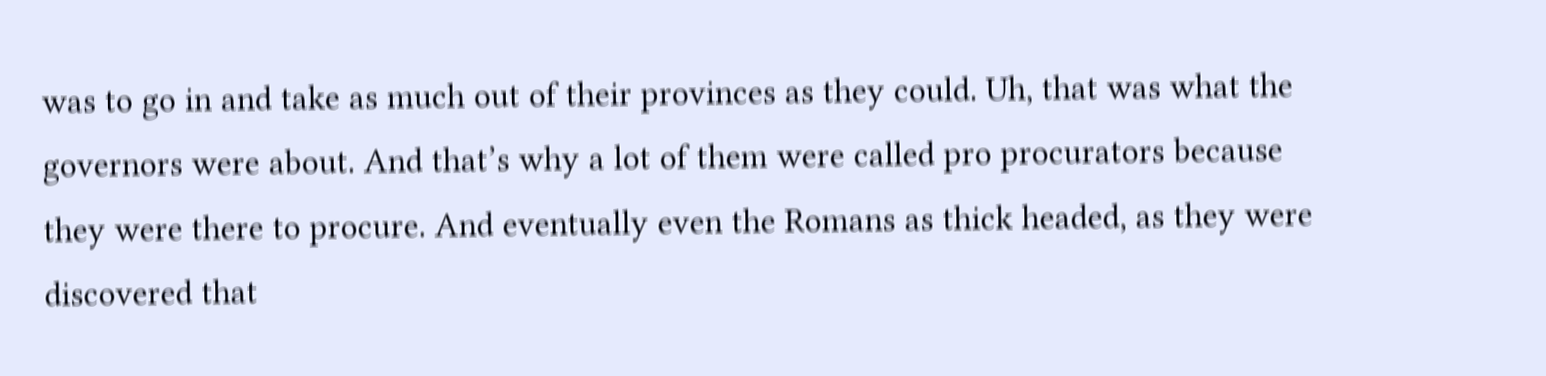was to go in and take as much out of their provinces as they could. Uh, that was what the governors were about. And that’s why a lot of them were called pro procurators because they were there to procure. And eventually even the Romans as thick headed, as they were discovered that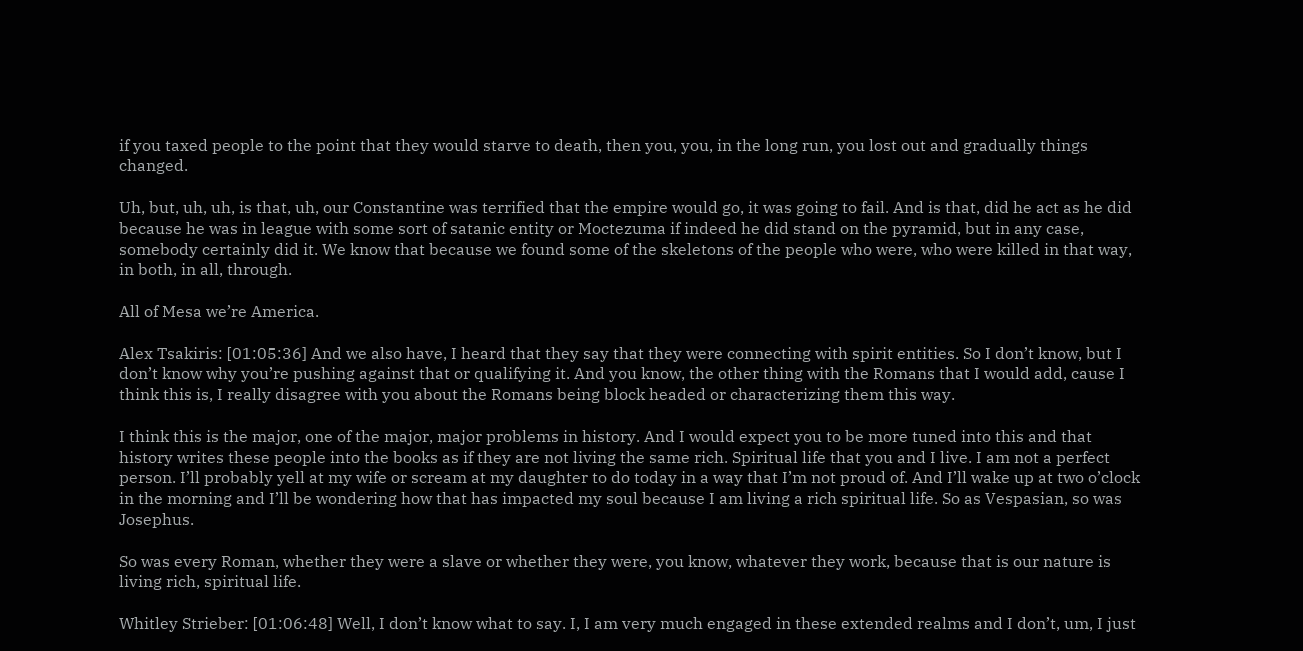if you taxed people to the point that they would starve to death, then you, you, in the long run, you lost out and gradually things changed.

Uh, but, uh, uh, is that, uh, our Constantine was terrified that the empire would go, it was going to fail. And is that, did he act as he did because he was in league with some sort of satanic entity or Moctezuma if indeed he did stand on the pyramid, but in any case, somebody certainly did it. We know that because we found some of the skeletons of the people who were, who were killed in that way, in both, in all, through.

All of Mesa we’re America.

Alex Tsakiris: [01:05:36] And we also have, I heard that they say that they were connecting with spirit entities. So I don’t know, but I don’t know why you’re pushing against that or qualifying it. And you know, the other thing with the Romans that I would add, cause I think this is, I really disagree with you about the Romans being block headed or characterizing them this way.

I think this is the major, one of the major, major problems in history. And I would expect you to be more tuned into this and that history writes these people into the books as if they are not living the same rich. Spiritual life that you and I live. I am not a perfect person. I’ll probably yell at my wife or scream at my daughter to do today in a way that I’m not proud of. And I’ll wake up at two o’clock in the morning and I’ll be wondering how that has impacted my soul because I am living a rich spiritual life. So as Vespasian, so was Josephus.

So was every Roman, whether they were a slave or whether they were, you know, whatever they work, because that is our nature is living rich, spiritual life.

Whitley Strieber: [01:06:48] Well, I don’t know what to say. I, I am very much engaged in these extended realms and I don’t, um, I just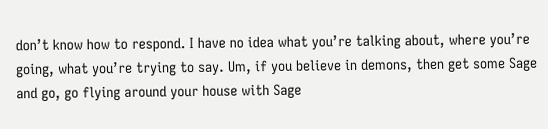don’t know how to respond. I have no idea what you’re talking about, where you’re going, what you’re trying to say. Um, if you believe in demons, then get some Sage and go, go flying around your house with Sage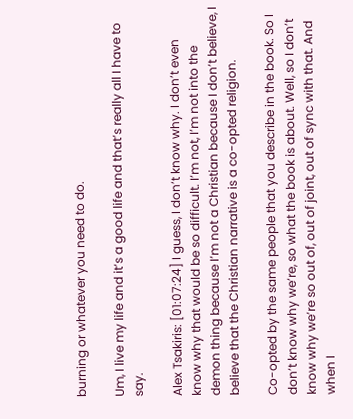burning or whatever you need to do.

Um, I live my life and it’s a good life and that’s really all I have to say.

Alex Tsakiris: [01:07:24] I guess, I don’t know why. I don’t even know why that would be so difficult. I’m not, I’m not into the demon thing because I’m not a Christian because I don’t believe, I believe that the Christian narrative is a co-opted religion.

Co-opted by the same people that you describe in the book. So I don’t know why we’re, so what the book is about. Well, so I don’t know why we’re so out of, out of joint, out of sync with that. And when I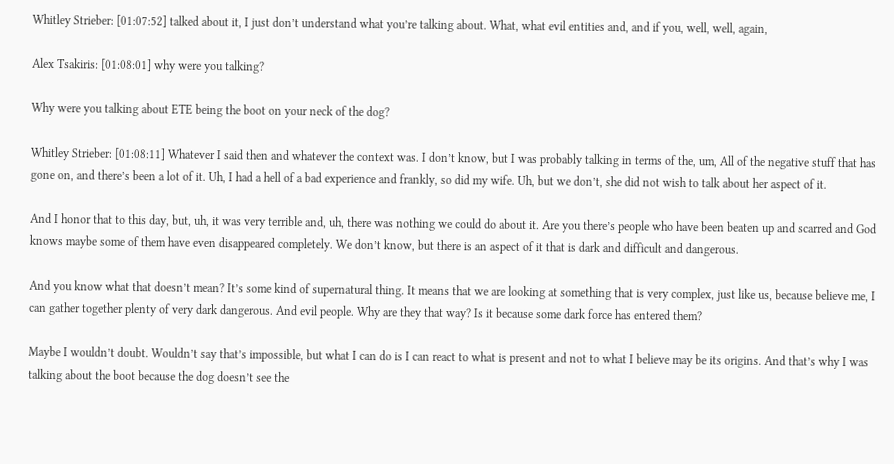Whitley Strieber: [01:07:52] talked about it, I just don’t understand what you’re talking about. What, what evil entities and, and if you, well, well, again,

Alex Tsakiris: [01:08:01] why were you talking?

Why were you talking about ETE being the boot on your neck of the dog?

Whitley Strieber: [01:08:11] Whatever I said then and whatever the context was. I don’t know, but I was probably talking in terms of the, um, All of the negative stuff that has gone on, and there’s been a lot of it. Uh, I had a hell of a bad experience and frankly, so did my wife. Uh, but we don’t, she did not wish to talk about her aspect of it.

And I honor that to this day, but, uh, it was very terrible and, uh, there was nothing we could do about it. Are you there’s people who have been beaten up and scarred and God knows maybe some of them have even disappeared completely. We don’t know, but there is an aspect of it that is dark and difficult and dangerous.

And you know what that doesn’t mean? It’s some kind of supernatural thing. It means that we are looking at something that is very complex, just like us, because believe me, I can gather together plenty of very dark dangerous. And evil people. Why are they that way? Is it because some dark force has entered them?

Maybe I wouldn’t doubt. Wouldn’t say that’s impossible, but what I can do is I can react to what is present and not to what I believe may be its origins. And that’s why I was talking about the boot because the dog doesn’t see the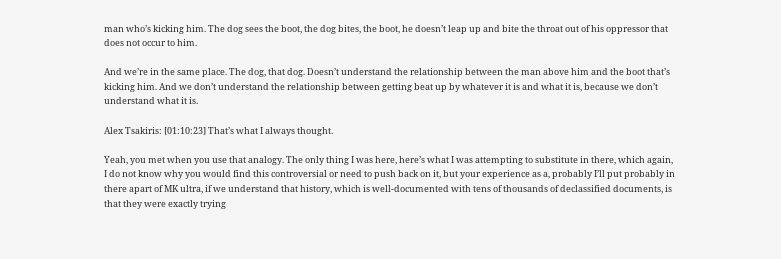man who’s kicking him. The dog sees the boot, the dog bites, the boot, he doesn’t leap up and bite the throat out of his oppressor that does not occur to him.

And we’re in the same place. The dog, that dog. Doesn’t understand the relationship between the man above him and the boot that’s kicking him. And we don’t understand the relationship between getting beat up by whatever it is and what it is, because we don’t understand what it is.

Alex Tsakiris: [01:10:23] That’s what I always thought.

Yeah, you met when you use that analogy. The only thing I was here, here’s what I was attempting to substitute in there, which again, I do not know why you would find this controversial or need to push back on it, but your experience as a, probably I’ll put probably in there apart of MK ultra, if we understand that history, which is well-documented with tens of thousands of declassified documents, is that they were exactly trying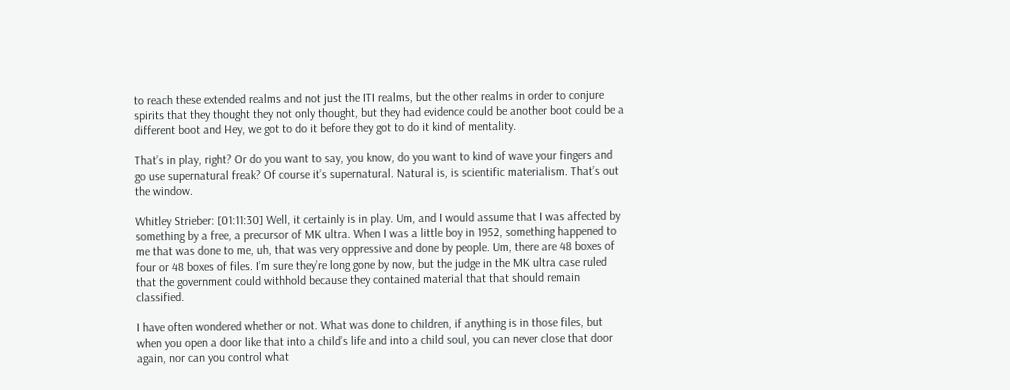to reach these extended realms and not just the ITI realms, but the other realms in order to conjure spirits that they thought they not only thought, but they had evidence could be another boot could be a different boot and Hey, we got to do it before they got to do it kind of mentality.

That’s in play, right? Or do you want to say, you know, do you want to kind of wave your fingers and go use supernatural freak? Of course it’s supernatural. Natural is, is scientific materialism. That’s out the window.

Whitley Strieber: [01:11:30] Well, it certainly is in play. Um, and I would assume that I was affected by something by a free, a precursor of MK ultra. When I was a little boy in 1952, something happened to me that was done to me, uh, that was very oppressive and done by people. Um, there are 48 boxes of four or 48 boxes of files. I’m sure they’re long gone by now, but the judge in the MK ultra case ruled that the government could withhold because they contained material that that should remain classified.

I have often wondered whether or not. What was done to children, if anything is in those files, but when you open a door like that into a child’s life and into a child soul, you can never close that door again, nor can you control what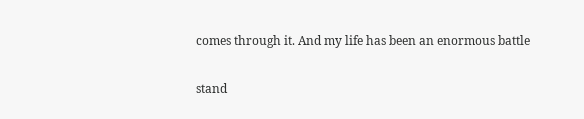comes through it. And my life has been an enormous battle


stand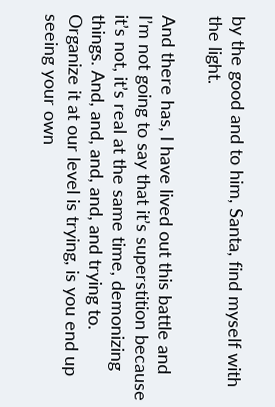by the good and to him, Santa, find myself with the light.

And there has, I have lived out this battle and I’m not going to say that it’s superstition because it’s not, it’s real at the same time, demonizing things. And, and, and, and, and trying to. Organize it at our level is trying, is you end up seeing your own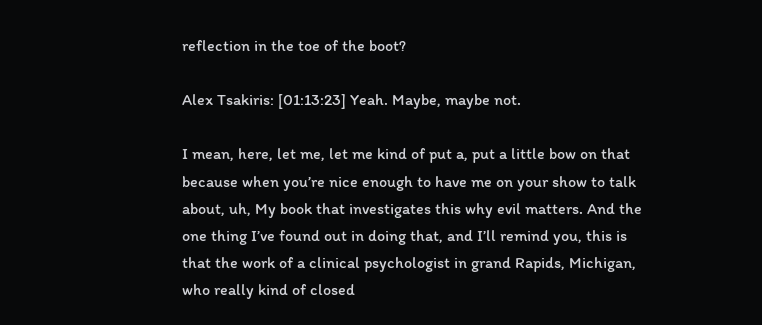reflection in the toe of the boot?

Alex Tsakiris: [01:13:23] Yeah. Maybe, maybe not.

I mean, here, let me, let me kind of put a, put a little bow on that because when you’re nice enough to have me on your show to talk about, uh, My book that investigates this why evil matters. And the one thing I’ve found out in doing that, and I’ll remind you, this is that the work of a clinical psychologist in grand Rapids, Michigan, who really kind of closed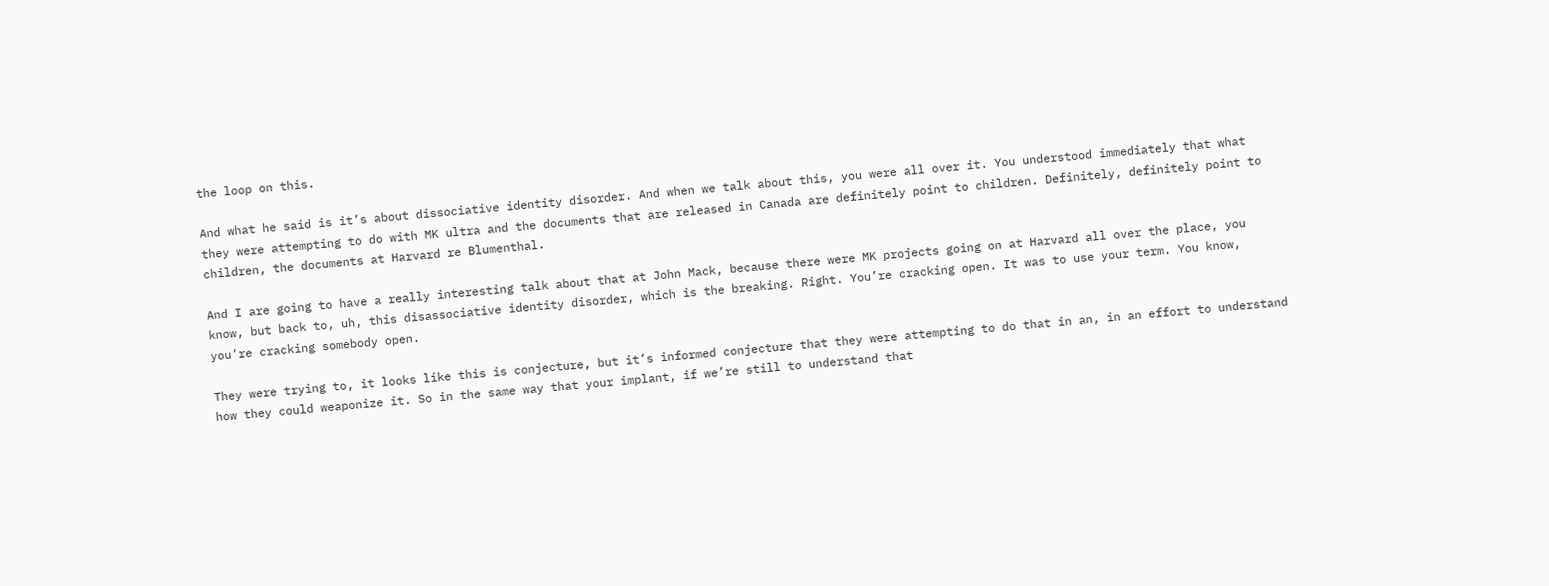the loop on this.

And what he said is it’s about dissociative identity disorder. And when we talk about this, you were all over it. You understood immediately that what they were attempting to do with MK ultra and the documents that are released in Canada are definitely point to children. Definitely, definitely point to children, the documents at Harvard re Blumenthal.

And I are going to have a really interesting talk about that at John Mack, because there were MK projects going on at Harvard all over the place, you know, but back to, uh, this disassociative identity disorder, which is the breaking. Right. You’re cracking open. It was to use your term. You know, you’re cracking somebody open.

They were trying to, it looks like this is conjecture, but it’s informed conjecture that they were attempting to do that in an, in an effort to understand how they could weaponize it. So in the same way that your implant, if we’re still to understand that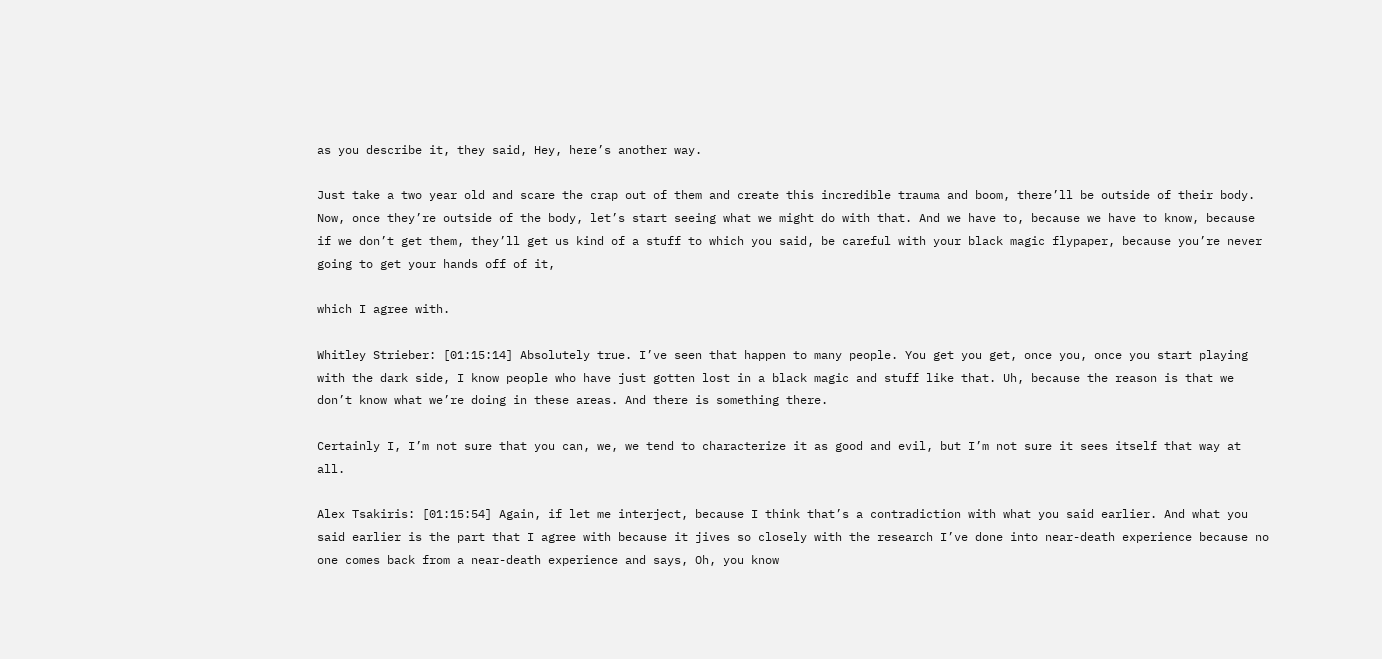as you describe it, they said, Hey, here’s another way.

Just take a two year old and scare the crap out of them and create this incredible trauma and boom, there’ll be outside of their body. Now, once they’re outside of the body, let’s start seeing what we might do with that. And we have to, because we have to know, because if we don’t get them, they’ll get us kind of a stuff to which you said, be careful with your black magic flypaper, because you’re never going to get your hands off of it,

which I agree with.

Whitley Strieber: [01:15:14] Absolutely true. I’ve seen that happen to many people. You get you get, once you, once you start playing with the dark side, I know people who have just gotten lost in a black magic and stuff like that. Uh, because the reason is that we don’t know what we’re doing in these areas. And there is something there.

Certainly I, I’m not sure that you can, we, we tend to characterize it as good and evil, but I’m not sure it sees itself that way at all.

Alex Tsakiris: [01:15:54] Again, if let me interject, because I think that’s a contradiction with what you said earlier. And what you said earlier is the part that I agree with because it jives so closely with the research I’ve done into near-death experience because no one comes back from a near-death experience and says, Oh, you know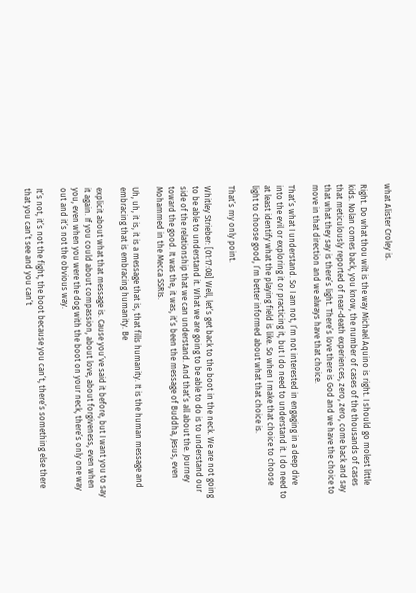what Alister Croley is.

Right. Do what thou wilt is the way Michael Aquino is right. I should go molest little kids. Nolan comes back, you know, the number of cases of the thousands of cases that meticulously reported of near-death experiences, zero, zero, come back and say that what they say is there’s light. There’s love there is God and we have the choice to move in that direction and we always have that choice.

That’s what I understand. So I am not, I’m not interested in engaging in a deep dive into the evil or exploring it or practicing it, but I do need to understand it. I do need to at least identify what the playing field is like. So when I make that choice to choose light to choose good, I’m better informed about what that choice is.

That’s my only point.

Whitley Strieber: [01:17:08] Well, let’s get back to the boot in the neck. We are not going to be able to understand it. What we are going to be able to do is to understand our side of the relationship that we can understand. And that’s all about the. Journey toward the good. It was the, it was, it’s been the message of Buddha, Jesus, even Mohammed in the Mecca SSRIs.

Uh, uh, it is, it is a message that is, that fills humanity. It is the human message and embracing that is embracing humanity. Be

explicit about what that message is. Cause you’ve said it before, but I want you to say it again. If you could about compassion, about love, about forgiveness, even when you, even when you were the dog with the boot on your neck, there’s only one way out and it’s not the obvious way.

It’s not, it’s not the fight, the boot because you can’t, there’s something else there that you can’t see and you can’t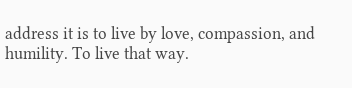address it is to live by love, compassion, and humility. To live that way.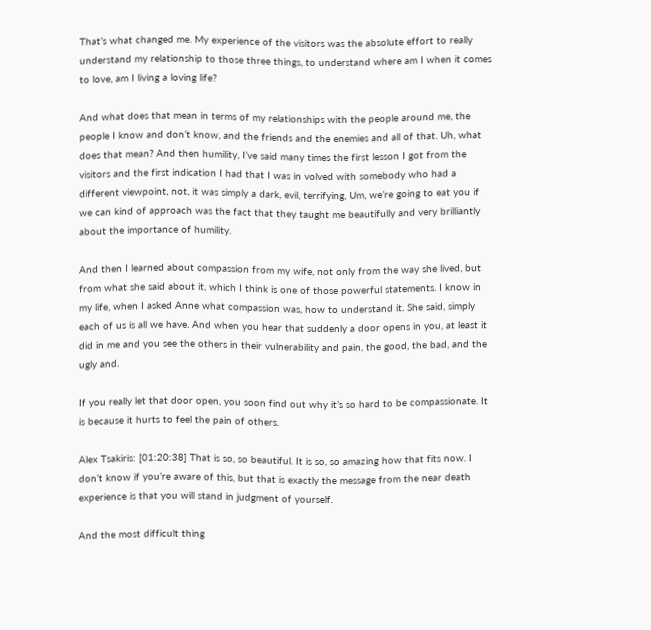That’s what changed me. My experience of the visitors was the absolute effort to really understand my relationship to those three things, to understand where am I when it comes to love, am I living a loving life?

And what does that mean in terms of my relationships with the people around me, the people I know and don’t know, and the friends and the enemies and all of that. Uh, what does that mean? And then humility, I’ve said many times the first lesson I got from the visitors and the first indication I had that I was in volved with somebody who had a different viewpoint, not, it was simply a dark, evil, terrifying, Um, we’re going to eat you if we can kind of approach was the fact that they taught me beautifully and very brilliantly about the importance of humility.

And then I learned about compassion from my wife, not only from the way she lived, but from what she said about it, which I think is one of those powerful statements. I know in my life, when I asked Anne what compassion was, how to understand it. She said, simply each of us is all we have. And when you hear that suddenly a door opens in you, at least it did in me and you see the others in their vulnerability and pain, the good, the bad, and the ugly and.

If you really let that door open, you soon find out why it’s so hard to be compassionate. It is because it hurts to feel the pain of others.

Alex Tsakiris: [01:20:38] That is so, so beautiful. It is so, so amazing how that fits now. I don’t know if you’re aware of this, but that is exactly the message from the near death experience is that you will stand in judgment of yourself.

And the most difficult thing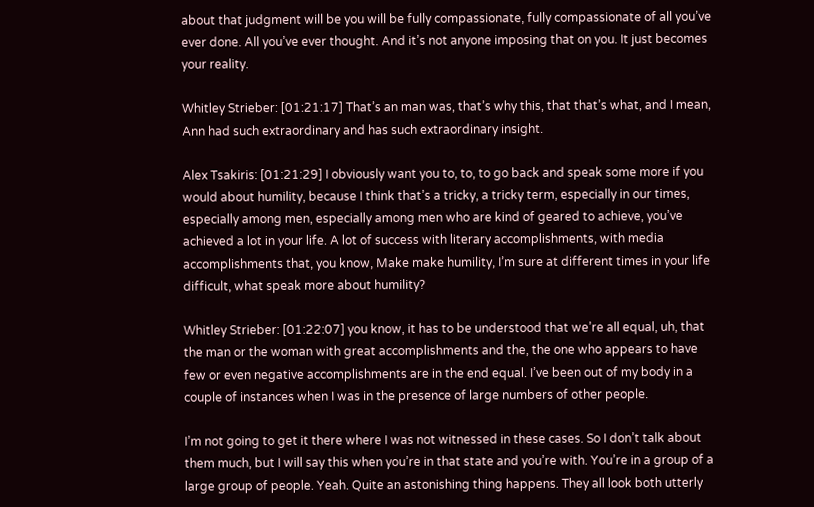about that judgment will be you will be fully compassionate, fully compassionate of all you’ve ever done. All you’ve ever thought. And it’s not anyone imposing that on you. It just becomes your reality.

Whitley Strieber: [01:21:17] That’s an man was, that’s why this, that that’s what, and I mean, Ann had such extraordinary and has such extraordinary insight.

Alex Tsakiris: [01:21:29] I obviously want you to, to, to go back and speak some more if you would about humility, because I think that’s a tricky, a tricky term, especially in our times, especially among men, especially among men who are kind of geared to achieve, you’ve achieved a lot in your life. A lot of success with literary accomplishments, with media accomplishments that, you know, Make make humility, I’m sure at different times in your life difficult, what speak more about humility?

Whitley Strieber: [01:22:07] you know, it has to be understood that we’re all equal, uh, that the man or the woman with great accomplishments and the, the one who appears to have few or even negative accomplishments are in the end equal. I’ve been out of my body in a couple of instances when I was in the presence of large numbers of other people.

I’m not going to get it there where I was not witnessed in these cases. So I don’t talk about them much, but I will say this when you’re in that state and you’re with. You’re in a group of a large group of people. Yeah. Quite an astonishing thing happens. They all look both utterly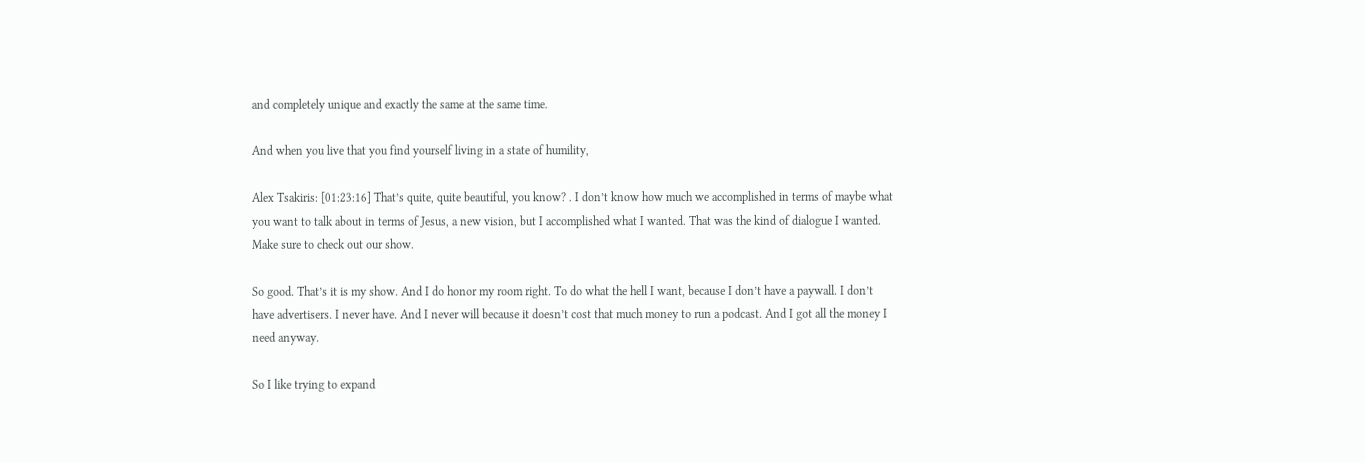and completely unique and exactly the same at the same time.

And when you live that you find yourself living in a state of humility,

Alex Tsakiris: [01:23:16] That’s quite, quite beautiful, you know? . I don’t know how much we accomplished in terms of maybe what you want to talk about in terms of Jesus, a new vision, but I accomplished what I wanted. That was the kind of dialogue I wanted. Make sure to check out our show.

So good. That’s it is my show. And I do honor my room right. To do what the hell I want, because I don’t have a paywall. I don’t have advertisers. I never have. And I never will because it doesn’t cost that much money to run a podcast. And I got all the money I need anyway.

So I like trying to expand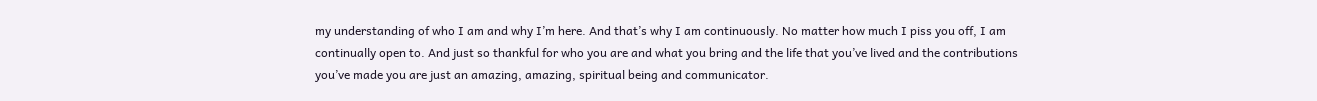my understanding of who I am and why I’m here. And that’s why I am continuously. No matter how much I piss you off, I am continually open to. And just so thankful for who you are and what you bring and the life that you’ve lived and the contributions you’ve made you are just an amazing, amazing, spiritual being and communicator.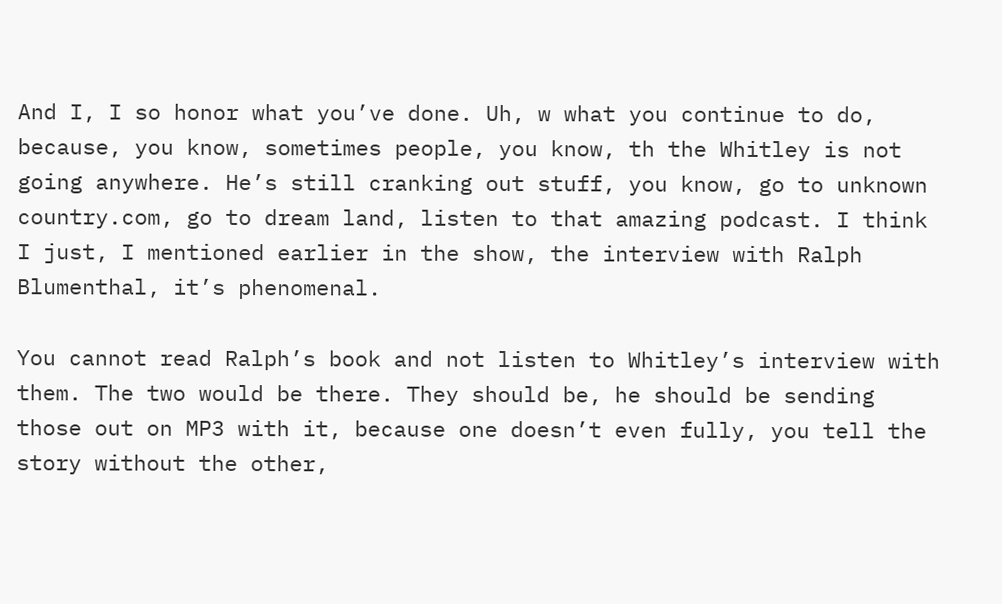And I, I so honor what you’ve done. Uh, w what you continue to do, because, you know, sometimes people, you know, th the Whitley is not going anywhere. He’s still cranking out stuff, you know, go to unknown country.com, go to dream land, listen to that amazing podcast. I think I just, I mentioned earlier in the show, the interview with Ralph Blumenthal, it’s phenomenal.

You cannot read Ralph’s book and not listen to Whitley’s interview with them. The two would be there. They should be, he should be sending those out on MP3 with it, because one doesn’t even fully, you tell the story without the other,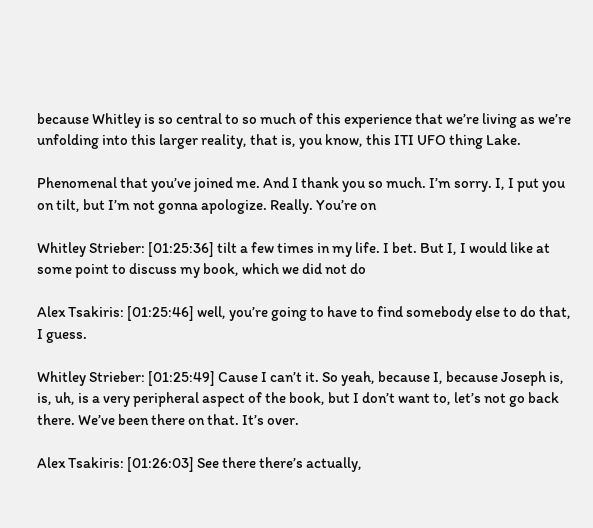because Whitley is so central to so much of this experience that we’re living as we’re unfolding into this larger reality, that is, you know, this ITI UFO thing Lake.

Phenomenal that you’ve joined me. And I thank you so much. I’m sorry. I, I put you on tilt, but I’m not gonna apologize. Really. You’re on

Whitley Strieber: [01:25:36] tilt a few times in my life. I bet. But I, I would like at some point to discuss my book, which we did not do

Alex Tsakiris: [01:25:46] well, you’re going to have to find somebody else to do that, I guess.

Whitley Strieber: [01:25:49] Cause I can’t it. So yeah, because I, because Joseph is, is, uh, is a very peripheral aspect of the book, but I don’t want to, let’s not go back there. We’ve been there on that. It’s over.

Alex Tsakiris: [01:26:03] See there there’s actually,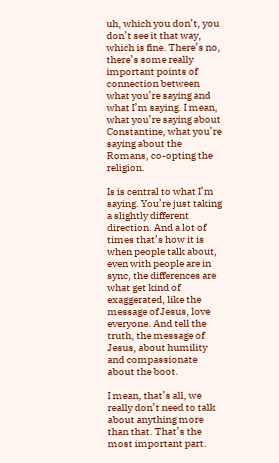uh, which you don’t, you don’t see it that way, which is fine. There’s no, there’s some really important points of connection between what you’re saying and what I’m saying. I mean, what you’re saying about Constantine, what you’re saying about the Romans, co-opting the religion.

Is is central to what I’m saying. You’re just taking a slightly different direction. And a lot of times that’s how it is when people talk about, even with people are in sync, the differences are what get kind of exaggerated, like the message of Jesus, love everyone. And tell the truth, the message of Jesus, about humility and compassionate about the boot.

I mean, that’s all, we really don’t need to talk about anything more than that. That’s the most important part.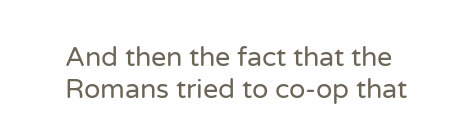And then the fact that the Romans tried to co-op that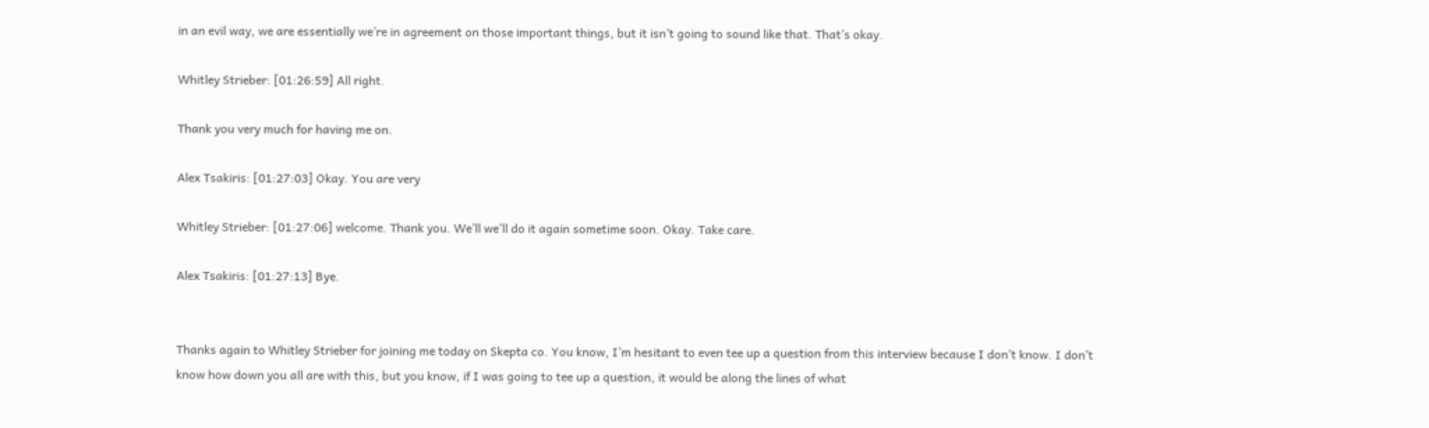in an evil way, we are essentially we’re in agreement on those important things, but it isn’t going to sound like that. That’s okay.

Whitley Strieber: [01:26:59] All right.

Thank you very much for having me on.

Alex Tsakiris: [01:27:03] Okay. You are very

Whitley Strieber: [01:27:06] welcome. Thank you. We’ll we’ll do it again sometime soon. Okay. Take care.

Alex Tsakiris: [01:27:13] Bye.


Thanks again to Whitley Strieber for joining me today on Skepta co. You know, I’m hesitant to even tee up a question from this interview because I don’t know. I don’t know how down you all are with this, but you know, if I was going to tee up a question, it would be along the lines of what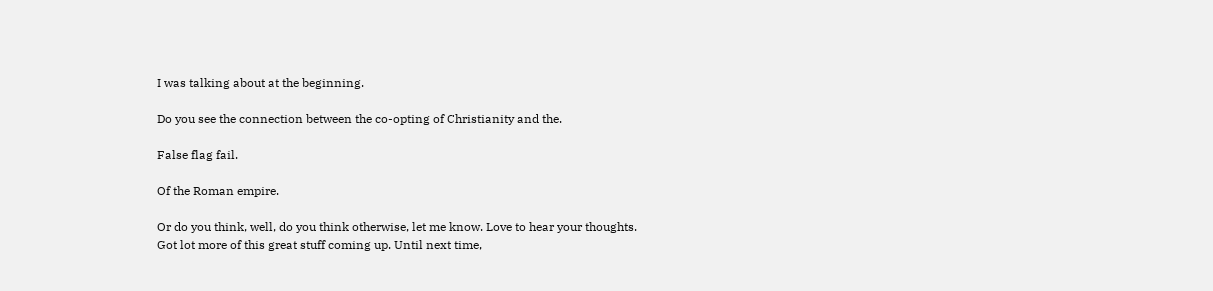I was talking about at the beginning.

Do you see the connection between the co-opting of Christianity and the.

False flag fail.

Of the Roman empire.

Or do you think, well, do you think otherwise, let me know. Love to hear your thoughts. Got lot more of this great stuff coming up. Until next time,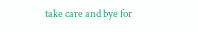take care and bye for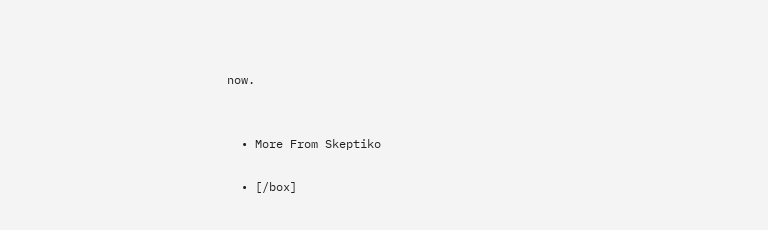now.


  • More From Skeptiko

  • [/box]